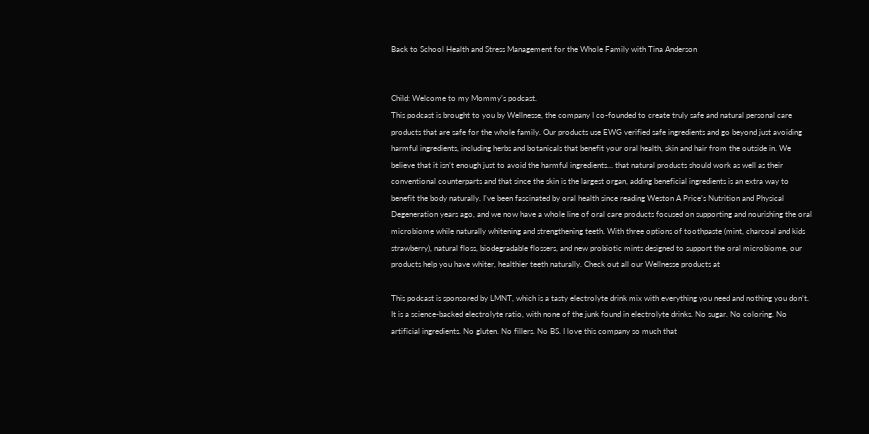Back to School Health and Stress Management for the Whole Family with Tina Anderson


Child: Welcome to my Mommy’s podcast.
This podcast is brought to you by Wellnesse, the company I co-founded to create truly safe and natural personal care products that are safe for the whole family. Our products use EWG verified safe ingredients and go beyond just avoiding harmful ingredients, including herbs and botanicals that benefit your oral health, skin and hair from the outside in. We believe that it isn’t enough just to avoid the harmful ingredients… that natural products should work as well as their conventional counterparts and that since the skin is the largest organ, adding beneficial ingredients is an extra way to benefit the body naturally. I’ve been fascinated by oral health since reading Weston A Price’s Nutrition and Physical Degeneration years ago, and we now have a whole line of oral care products focused on supporting and nourishing the oral microbiome while naturally whitening and strengthening teeth. With three options of toothpaste (mint, charcoal and kids strawberry), natural floss, biodegradable flossers, and new probiotic mints designed to support the oral microbiome, our products help you have whiter, healthier teeth naturally. Check out all our Wellnesse products at

This podcast is sponsored by LMNT, which is a tasty electrolyte drink mix with everything you need and nothing you don’t. It is a science-backed electrolyte ratio, with none of the junk found in electrolyte drinks. No sugar. No coloring. No artificial ingredients. No gluten. No fillers. No BS. I love this company so much that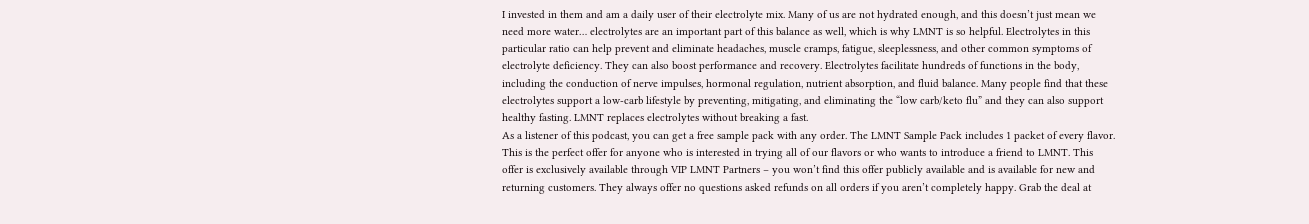I invested in them and am a daily user of their electrolyte mix. Many of us are not hydrated enough, and this doesn’t just mean we need more water… electrolytes are an important part of this balance as well, which is why LMNT is so helpful. Electrolytes in this particular ratio can help prevent and eliminate headaches, muscle cramps, fatigue, sleeplessness, and other common symptoms of electrolyte deficiency. They can also boost performance and recovery. Electrolytes facilitate hundreds of functions in the body, including the conduction of nerve impulses, hormonal regulation, nutrient absorption, and fluid balance. Many people find that these electrolytes support a low-carb lifestyle by preventing, mitigating, and eliminating the “low carb/keto flu” and they can also support healthy fasting. LMNT replaces electrolytes without breaking a fast.
As a listener of this podcast, you can get a free sample pack with any order. The LMNT Sample Pack includes 1 packet of every flavor. This is the perfect offer for anyone who is interested in trying all of our flavors or who wants to introduce a friend to LMNT. This offer is exclusively available through VIP LMNT Partners – you won’t find this offer publicly available and is available for new and returning customers. They always offer no questions asked refunds on all orders if you aren’t completely happy. Grab the deal at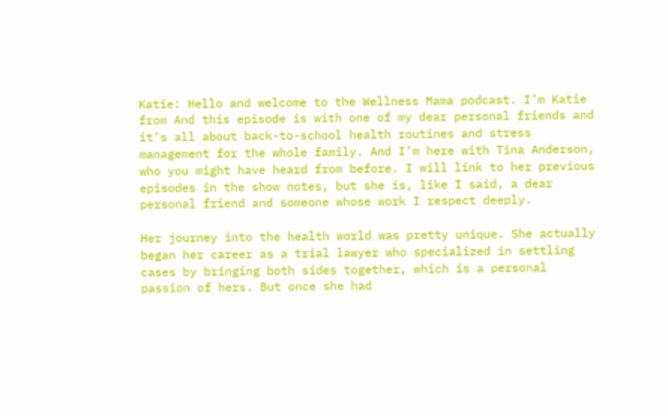Katie: Hello and welcome to the Wellness Mama podcast. I’m Katie from And this episode is with one of my dear personal friends and it’s all about back-to-school health routines and stress management for the whole family. And I’m here with Tina Anderson, who you might have heard from before. I will link to her previous episodes in the show notes, but she is, like I said, a dear personal friend and someone whose work I respect deeply.

Her journey into the health world was pretty unique. She actually began her career as a trial lawyer who specialized in settling cases by bringing both sides together, which is a personal passion of hers. But once she had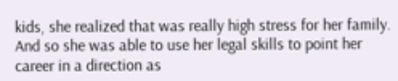kids, she realized that was really high stress for her family. And so she was able to use her legal skills to point her career in a direction as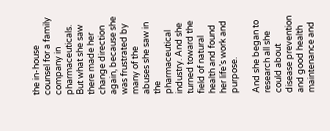the in-house counsel for a family company in pharmaceuticals. But what she saw there made her change direction again, because she was frustrated by many of the abuses she saw in the pharmaceutical industry. And she turned toward the field of natural health and found her life’s work and purpose.

And she began to research all she could about disease prevention and good health maintenance and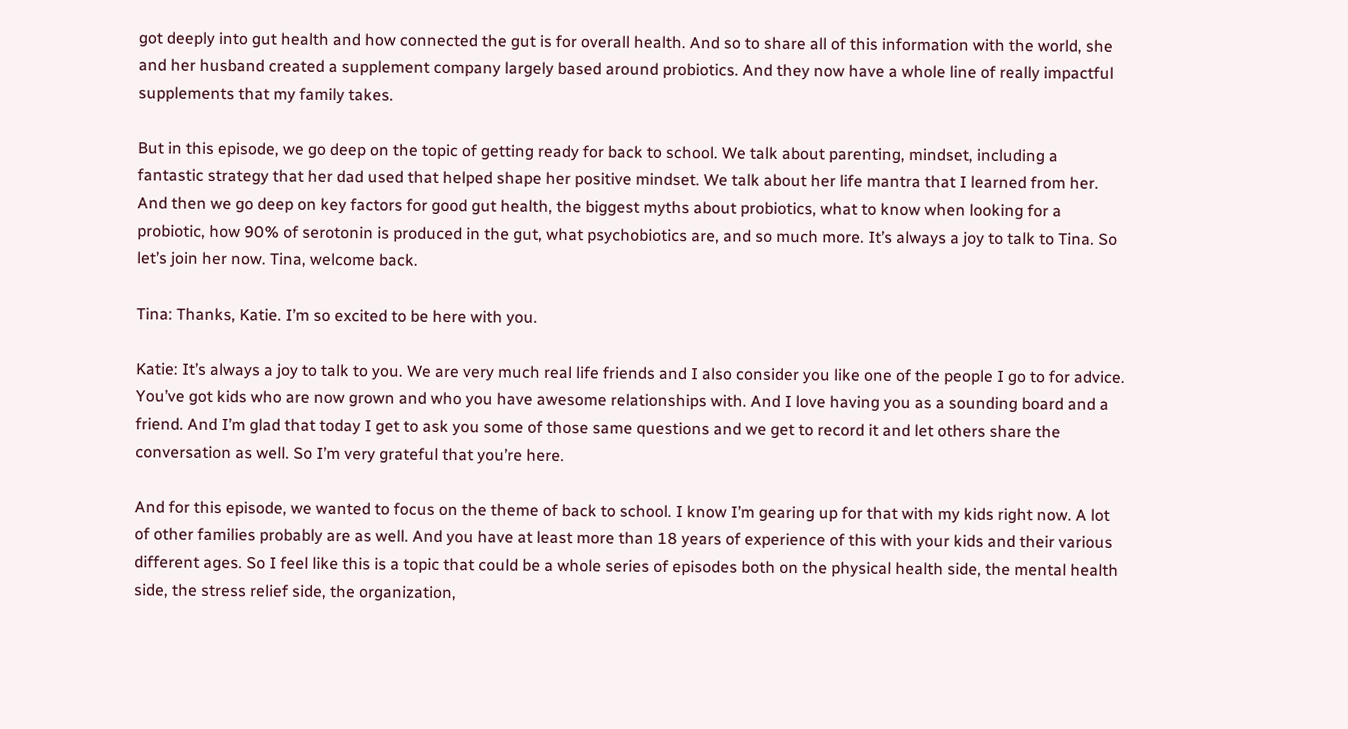got deeply into gut health and how connected the gut is for overall health. And so to share all of this information with the world, she and her husband created a supplement company largely based around probiotics. And they now have a whole line of really impactful supplements that my family takes.

But in this episode, we go deep on the topic of getting ready for back to school. We talk about parenting, mindset, including a fantastic strategy that her dad used that helped shape her positive mindset. We talk about her life mantra that I learned from her. And then we go deep on key factors for good gut health, the biggest myths about probiotics, what to know when looking for a probiotic, how 90% of serotonin is produced in the gut, what psychobiotics are, and so much more. It’s always a joy to talk to Tina. So let’s join her now. Tina, welcome back.

Tina: Thanks, Katie. I’m so excited to be here with you.

Katie: It’s always a joy to talk to you. We are very much real life friends and I also consider you like one of the people I go to for advice. You’ve got kids who are now grown and who you have awesome relationships with. And I love having you as a sounding board and a friend. And I’m glad that today I get to ask you some of those same questions and we get to record it and let others share the conversation as well. So I’m very grateful that you’re here.

And for this episode, we wanted to focus on the theme of back to school. I know I’m gearing up for that with my kids right now. A lot of other families probably are as well. And you have at least more than 18 years of experience of this with your kids and their various different ages. So I feel like this is a topic that could be a whole series of episodes both on the physical health side, the mental health side, the stress relief side, the organization,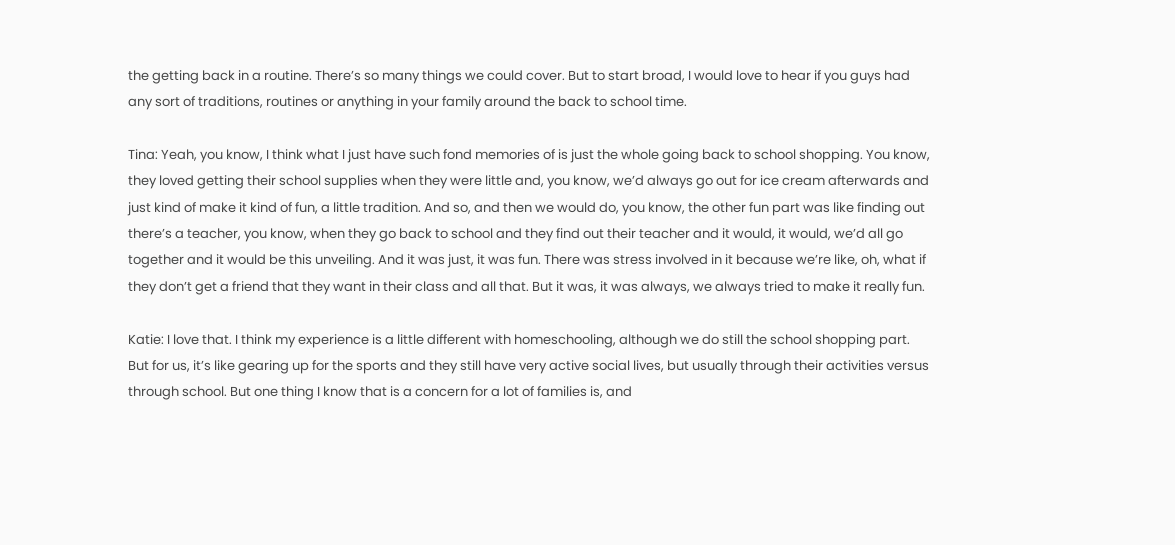the getting back in a routine. There’s so many things we could cover. But to start broad, I would love to hear if you guys had any sort of traditions, routines or anything in your family around the back to school time.

Tina: Yeah, you know, I think what I just have such fond memories of is just the whole going back to school shopping. You know, they loved getting their school supplies when they were little and, you know, we’d always go out for ice cream afterwards and just kind of make it kind of fun, a little tradition. And so, and then we would do, you know, the other fun part was like finding out there’s a teacher, you know, when they go back to school and they find out their teacher and it would, it would, we’d all go together and it would be this unveiling. And it was just, it was fun. There was stress involved in it because we’re like, oh, what if they don’t get a friend that they want in their class and all that. But it was, it was always, we always tried to make it really fun.

Katie: I love that. I think my experience is a little different with homeschooling, although we do still the school shopping part. But for us, it’s like gearing up for the sports and they still have very active social lives, but usually through their activities versus through school. But one thing I know that is a concern for a lot of families is, and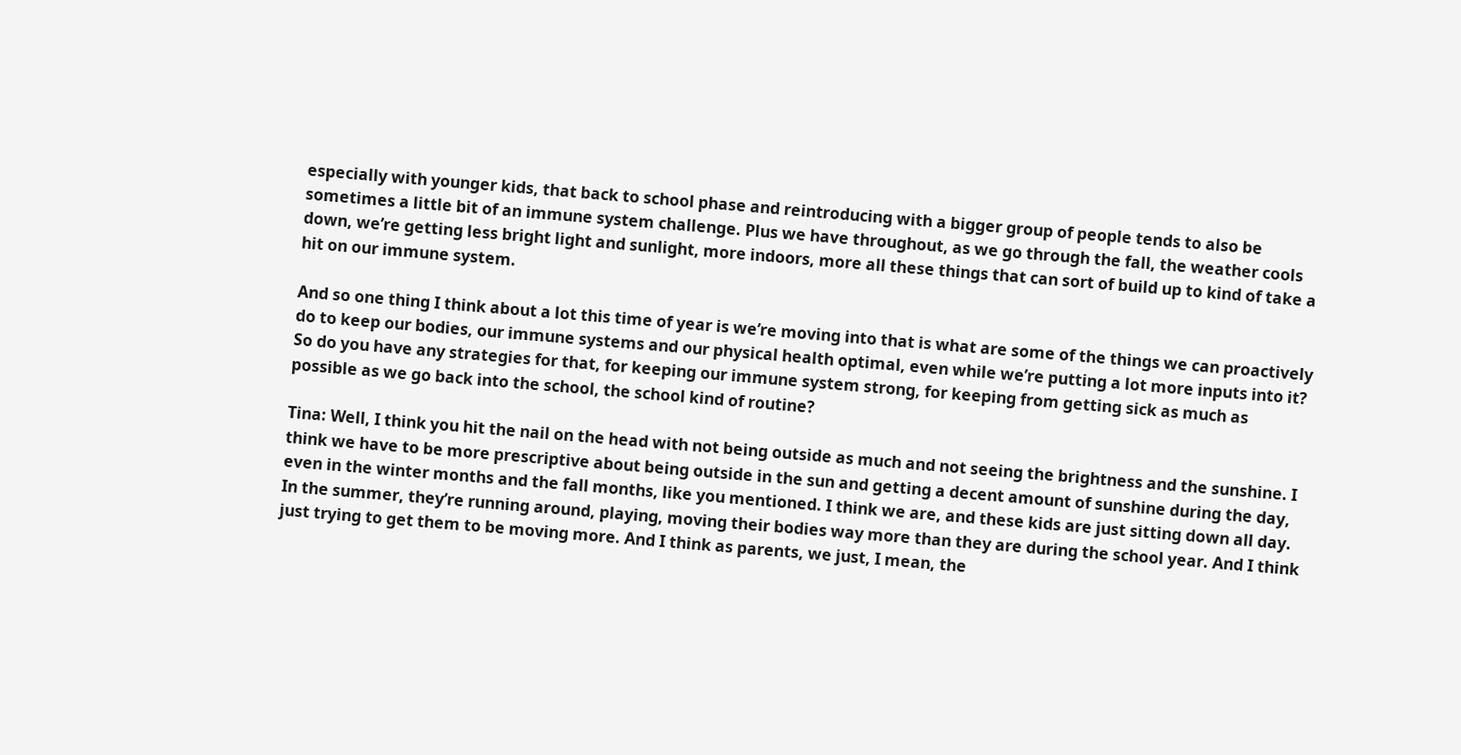especially with younger kids, that back to school phase and reintroducing with a bigger group of people tends to also be sometimes a little bit of an immune system challenge. Plus we have throughout, as we go through the fall, the weather cools down, we’re getting less bright light and sunlight, more indoors, more all these things that can sort of build up to kind of take a hit on our immune system.

And so one thing I think about a lot this time of year is we’re moving into that is what are some of the things we can proactively do to keep our bodies, our immune systems and our physical health optimal, even while we’re putting a lot more inputs into it? So do you have any strategies for that, for keeping our immune system strong, for keeping from getting sick as much as possible as we go back into the school, the school kind of routine?

Tina: Well, I think you hit the nail on the head with not being outside as much and not seeing the brightness and the sunshine. I think we have to be more prescriptive about being outside in the sun and getting a decent amount of sunshine during the day, even in the winter months and the fall months, like you mentioned. I think we are, and these kids are just sitting down all day. In the summer, they’re running around, playing, moving their bodies way more than they are during the school year. And I think just trying to get them to be moving more. And I think as parents, we just, I mean, the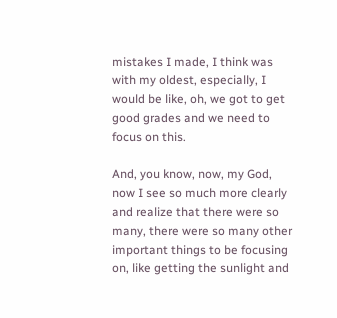mistakes I made, I think was with my oldest, especially, I would be like, oh, we got to get good grades and we need to focus on this.

And, you know, now, my God, now I see so much more clearly and realize that there were so many, there were so many other important things to be focusing on, like getting the sunlight and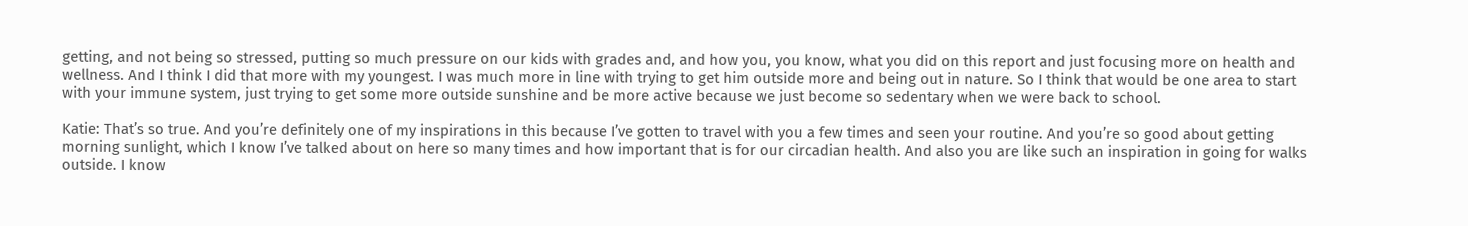getting, and not being so stressed, putting so much pressure on our kids with grades and, and how you, you know, what you did on this report and just focusing more on health and wellness. And I think I did that more with my youngest. I was much more in line with trying to get him outside more and being out in nature. So I think that would be one area to start with your immune system, just trying to get some more outside sunshine and be more active because we just become so sedentary when we were back to school.

Katie: That’s so true. And you’re definitely one of my inspirations in this because I’ve gotten to travel with you a few times and seen your routine. And you’re so good about getting morning sunlight, which I know I’ve talked about on here so many times and how important that is for our circadian health. And also you are like such an inspiration in going for walks outside. I know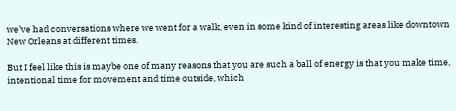we’ve had conversations where we went for a walk, even in some kind of interesting areas like downtown New Orleans at different times.

But I feel like this is maybe one of many reasons that you are such a ball of energy is that you make time, intentional time for movement and time outside, which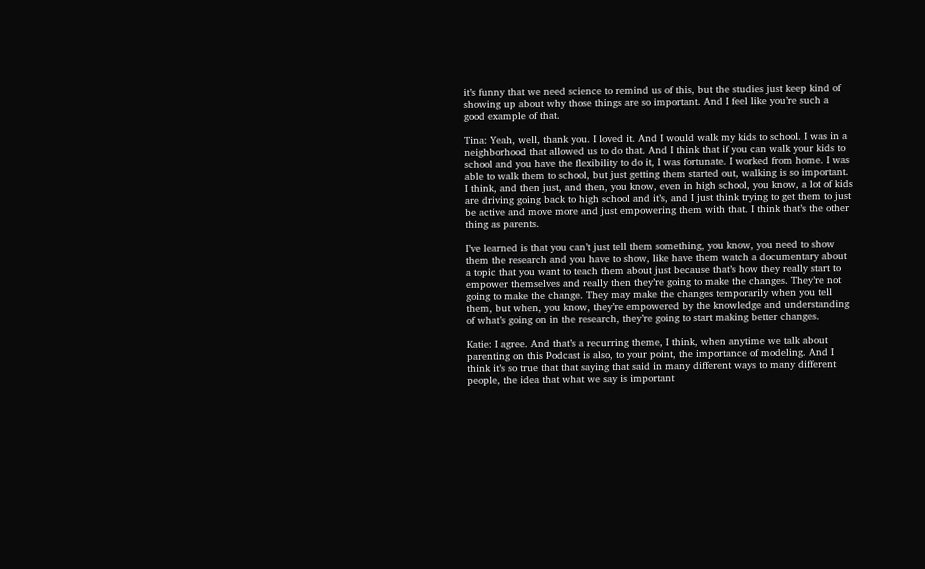it’s funny that we need science to remind us of this, but the studies just keep kind of showing up about why those things are so important. And I feel like you’re such a good example of that.

Tina: Yeah, well, thank you. I loved it. And I would walk my kids to school. I was in a neighborhood that allowed us to do that. And I think that if you can walk your kids to school and you have the flexibility to do it, I was fortunate. I worked from home. I was able to walk them to school, but just getting them started out, walking is so important. I think, and then just, and then, you know, even in high school, you know, a lot of kids are driving going back to high school and it’s, and I just think trying to get them to just be active and move more and just empowering them with that. I think that’s the other thing as parents.

I’ve learned is that you can’t just tell them something, you know, you need to show them the research and you have to show, like have them watch a documentary about a topic that you want to teach them about just because that’s how they really start to empower themselves and really then they’re going to make the changes. They’re not going to make the change. They may make the changes temporarily when you tell them, but when, you know, they’re empowered by the knowledge and understanding of what’s going on in the research, they’re going to start making better changes.

Katie: I agree. And that’s a recurring theme, I think, when anytime we talk about parenting on this Podcast is also, to your point, the importance of modeling. And I think it’s so true that that saying that said in many different ways to many different people, the idea that what we say is important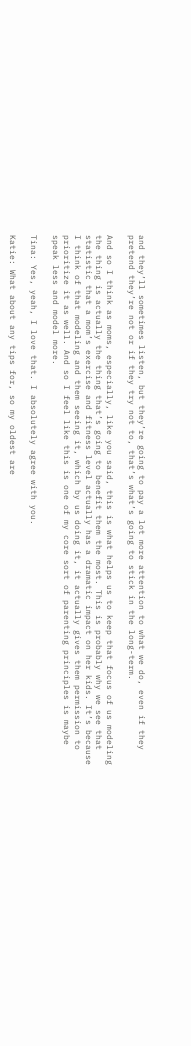and they’ll sometimes listen, but they’re going to pay a lot more attention to what we do, even if they pretend they’re not or if they try not to, that’s what’s going to stick in the long-term.

And so I think as moms, especially, like you said, this is what helps us to keep that focus of us modeling the thing is actually the thing that’s going to benefit them the most. This is probably why we see that statistic that a mom’s exercise and fitness level actually has a dramatic impact on her kids. It’s because I think of that modeling and them seeing it, which by us doing it, it actually gives them permission to prioritize it as well. And so I feel like this is one of my core sort of parenting principles is maybe speak less and model more.

Tina: Yes, yeah, I love that. I absolutely agree with you.

Katie: What about any tips for, so my oldest are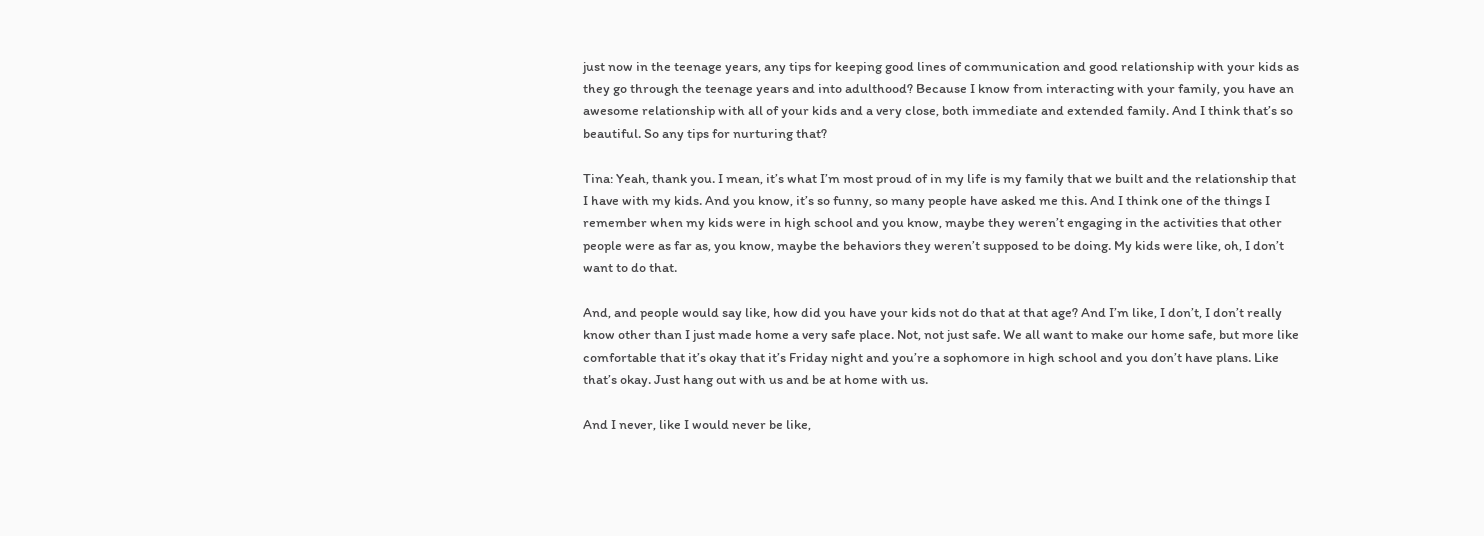just now in the teenage years, any tips for keeping good lines of communication and good relationship with your kids as they go through the teenage years and into adulthood? Because I know from interacting with your family, you have an awesome relationship with all of your kids and a very close, both immediate and extended family. And I think that’s so beautiful. So any tips for nurturing that?

Tina: Yeah, thank you. I mean, it’s what I’m most proud of in my life is my family that we built and the relationship that I have with my kids. And you know, it’s so funny, so many people have asked me this. And I think one of the things I remember when my kids were in high school and you know, maybe they weren’t engaging in the activities that other people were as far as, you know, maybe the behaviors they weren’t supposed to be doing. My kids were like, oh, I don’t want to do that.

And, and people would say like, how did you have your kids not do that at that age? And I’m like, I don’t, I don’t really know other than I just made home a very safe place. Not, not just safe. We all want to make our home safe, but more like comfortable that it’s okay that it’s Friday night and you’re a sophomore in high school and you don’t have plans. Like that’s okay. Just hang out with us and be at home with us.

And I never, like I would never be like,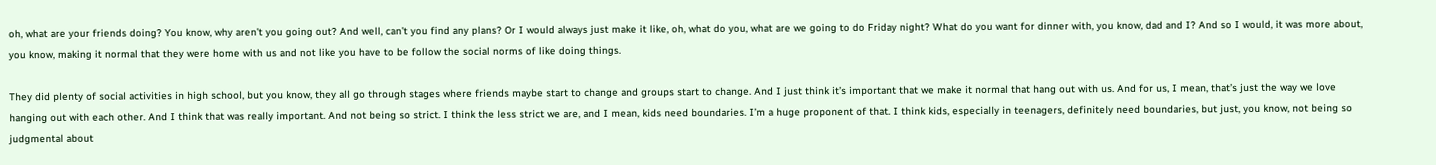oh, what are your friends doing? You know, why aren’t you going out? And well, can’t you find any plans? Or I would always just make it like, oh, what do you, what are we going to do Friday night? What do you want for dinner with, you know, dad and I? And so I would, it was more about, you know, making it normal that they were home with us and not like you have to be follow the social norms of like doing things.

They did plenty of social activities in high school, but you know, they all go through stages where friends maybe start to change and groups start to change. And I just think it’s important that we make it normal that hang out with us. And for us, I mean, that’s just the way we love hanging out with each other. And I think that was really important. And not being so strict. I think the less strict we are, and I mean, kids need boundaries. I’m a huge proponent of that. I think kids, especially in teenagers, definitely need boundaries, but just, you know, not being so judgmental about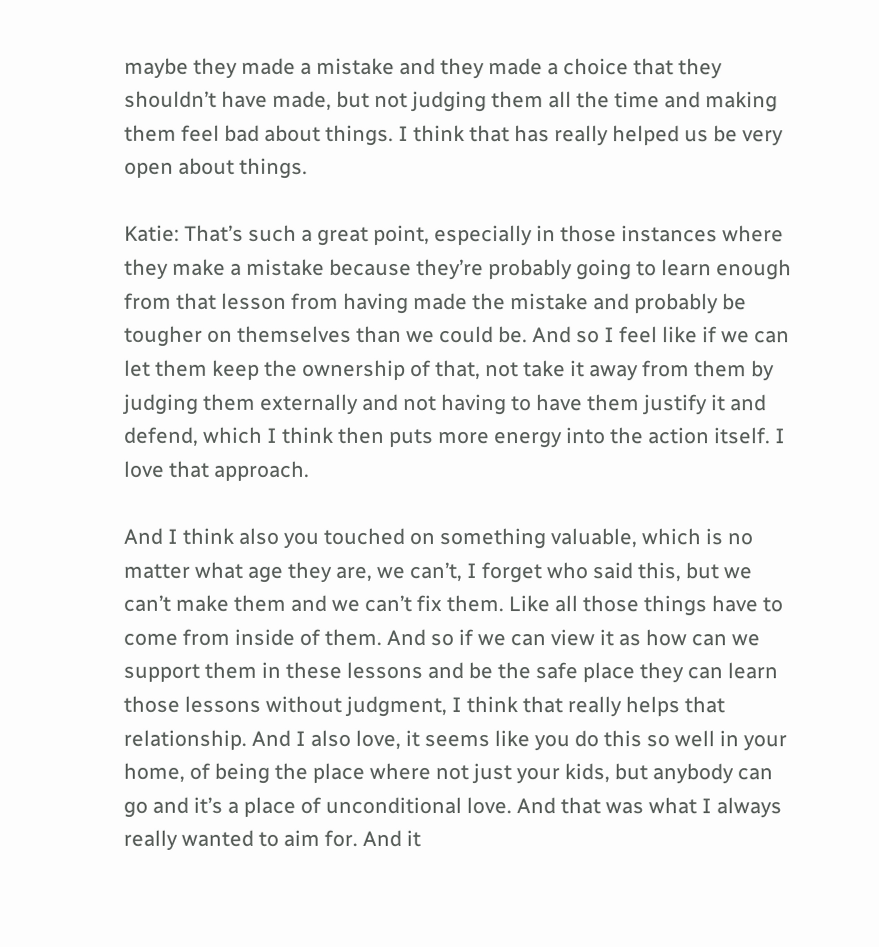maybe they made a mistake and they made a choice that they shouldn’t have made, but not judging them all the time and making them feel bad about things. I think that has really helped us be very open about things.

Katie: That’s such a great point, especially in those instances where they make a mistake because they’re probably going to learn enough from that lesson from having made the mistake and probably be tougher on themselves than we could be. And so I feel like if we can let them keep the ownership of that, not take it away from them by judging them externally and not having to have them justify it and defend, which I think then puts more energy into the action itself. I love that approach.

And I think also you touched on something valuable, which is no matter what age they are, we can’t, I forget who said this, but we can’t make them and we can’t fix them. Like all those things have to come from inside of them. And so if we can view it as how can we support them in these lessons and be the safe place they can learn those lessons without judgment, I think that really helps that relationship. And I also love, it seems like you do this so well in your home, of being the place where not just your kids, but anybody can go and it’s a place of unconditional love. And that was what I always really wanted to aim for. And it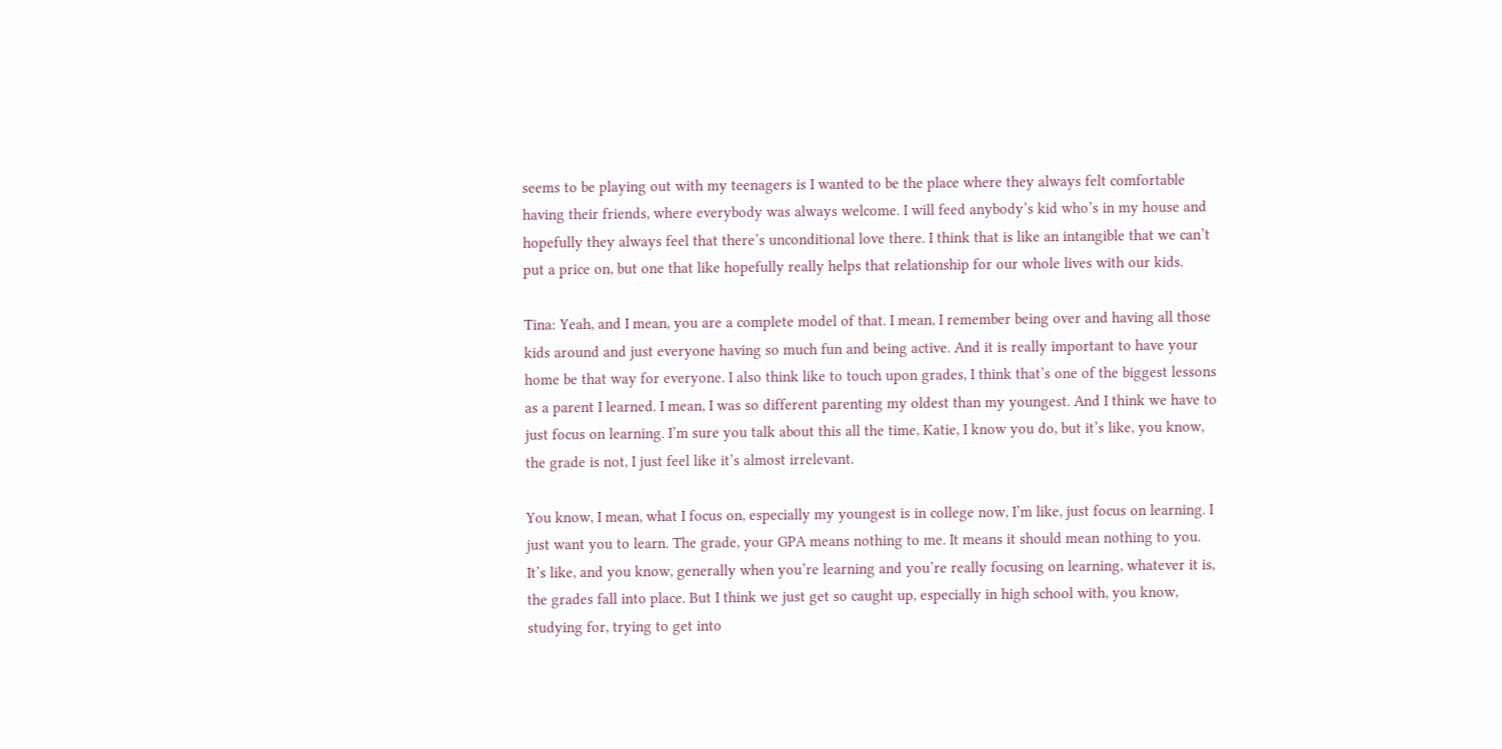seems to be playing out with my teenagers is I wanted to be the place where they always felt comfortable having their friends, where everybody was always welcome. I will feed anybody’s kid who’s in my house and hopefully they always feel that there’s unconditional love there. I think that is like an intangible that we can’t put a price on, but one that like hopefully really helps that relationship for our whole lives with our kids.

Tina: Yeah, and I mean, you are a complete model of that. I mean, I remember being over and having all those kids around and just everyone having so much fun and being active. And it is really important to have your home be that way for everyone. I also think like to touch upon grades, I think that’s one of the biggest lessons as a parent I learned. I mean, I was so different parenting my oldest than my youngest. And I think we have to just focus on learning. I’m sure you talk about this all the time, Katie, I know you do, but it’s like, you know, the grade is not, I just feel like it’s almost irrelevant.

You know, I mean, what I focus on, especially my youngest is in college now, I’m like, just focus on learning. I just want you to learn. The grade, your GPA means nothing to me. It means it should mean nothing to you. It’s like, and you know, generally when you’re learning and you’re really focusing on learning, whatever it is, the grades fall into place. But I think we just get so caught up, especially in high school with, you know, studying for, trying to get into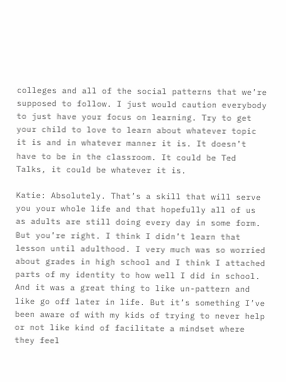colleges and all of the social patterns that we’re supposed to follow. I just would caution everybody to just have your focus on learning. Try to get your child to love to learn about whatever topic it is and in whatever manner it is. It doesn’t have to be in the classroom. It could be Ted Talks, it could be whatever it is.

Katie: Absolutely. That’s a skill that will serve you your whole life and that hopefully all of us as adults are still doing every day in some form. But you’re right. I think I didn’t learn that lesson until adulthood. I very much was so worried about grades in high school and I think I attached parts of my identity to how well I did in school. And it was a great thing to like un-pattern and like go off later in life. But it’s something I’ve been aware of with my kids of trying to never help or not like kind of facilitate a mindset where they feel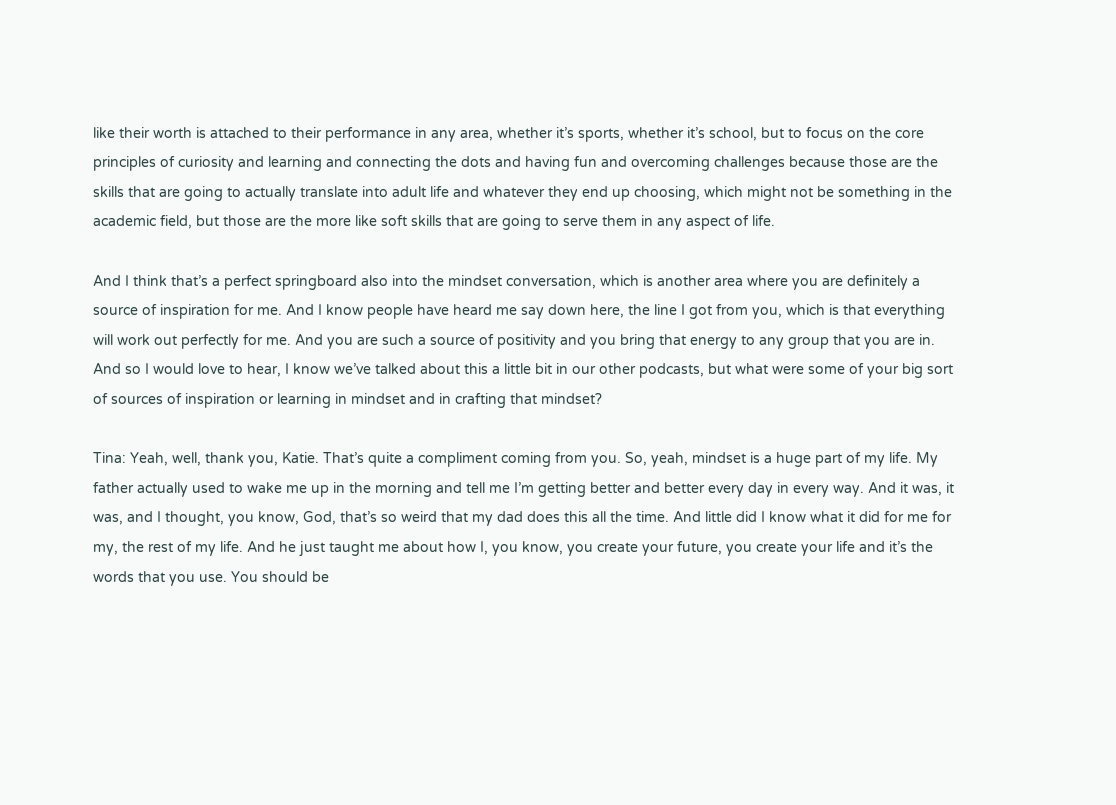like their worth is attached to their performance in any area, whether it’s sports, whether it’s school, but to focus on the core principles of curiosity and learning and connecting the dots and having fun and overcoming challenges because those are the skills that are going to actually translate into adult life and whatever they end up choosing, which might not be something in the academic field, but those are the more like soft skills that are going to serve them in any aspect of life.

And I think that’s a perfect springboard also into the mindset conversation, which is another area where you are definitely a source of inspiration for me. And I know people have heard me say down here, the line I got from you, which is that everything will work out perfectly for me. And you are such a source of positivity and you bring that energy to any group that you are in. And so I would love to hear, I know we’ve talked about this a little bit in our other podcasts, but what were some of your big sort of sources of inspiration or learning in mindset and in crafting that mindset?

Tina: Yeah, well, thank you, Katie. That’s quite a compliment coming from you. So, yeah, mindset is a huge part of my life. My father actually used to wake me up in the morning and tell me I’m getting better and better every day in every way. And it was, it was, and I thought, you know, God, that’s so weird that my dad does this all the time. And little did I know what it did for me for my, the rest of my life. And he just taught me about how I, you know, you create your future, you create your life and it’s the words that you use. You should be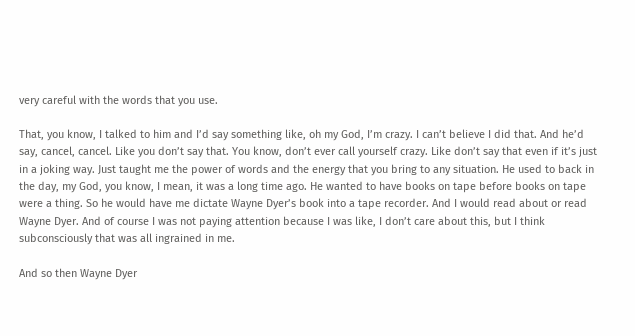very careful with the words that you use.

That, you know, I talked to him and I’d say something like, oh my God, I’m crazy. I can’t believe I did that. And he’d say, cancel, cancel. Like you don’t say that. You know, don’t ever call yourself crazy. Like don’t say that even if it’s just in a joking way. Just taught me the power of words and the energy that you bring to any situation. He used to back in the day, my God, you know, I mean, it was a long time ago. He wanted to have books on tape before books on tape were a thing. So he would have me dictate Wayne Dyer’s book into a tape recorder. And I would read about or read Wayne Dyer. And of course I was not paying attention because I was like, I don’t care about this, but I think subconsciously that was all ingrained in me.

And so then Wayne Dyer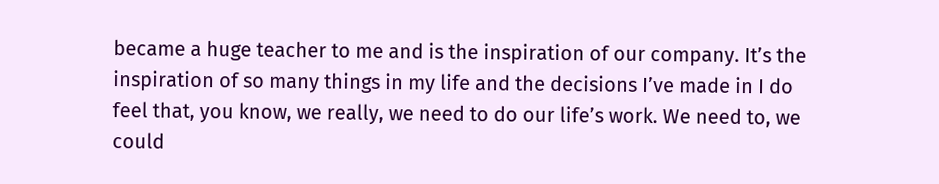became a huge teacher to me and is the inspiration of our company. It’s the inspiration of so many things in my life and the decisions I’ve made in I do feel that, you know, we really, we need to do our life’s work. We need to, we could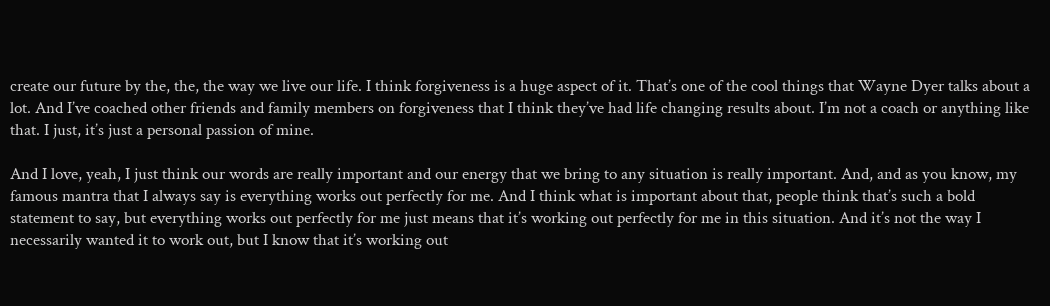create our future by the, the, the way we live our life. I think forgiveness is a huge aspect of it. That’s one of the cool things that Wayne Dyer talks about a lot. And I’ve coached other friends and family members on forgiveness that I think they’ve had life changing results about. I’m not a coach or anything like that. I just, it’s just a personal passion of mine.

And I love, yeah, I just think our words are really important and our energy that we bring to any situation is really important. And, and as you know, my famous mantra that I always say is everything works out perfectly for me. And I think what is important about that, people think that’s such a bold statement to say, but everything works out perfectly for me just means that it’s working out perfectly for me in this situation. And it’s not the way I necessarily wanted it to work out, but I know that it’s working out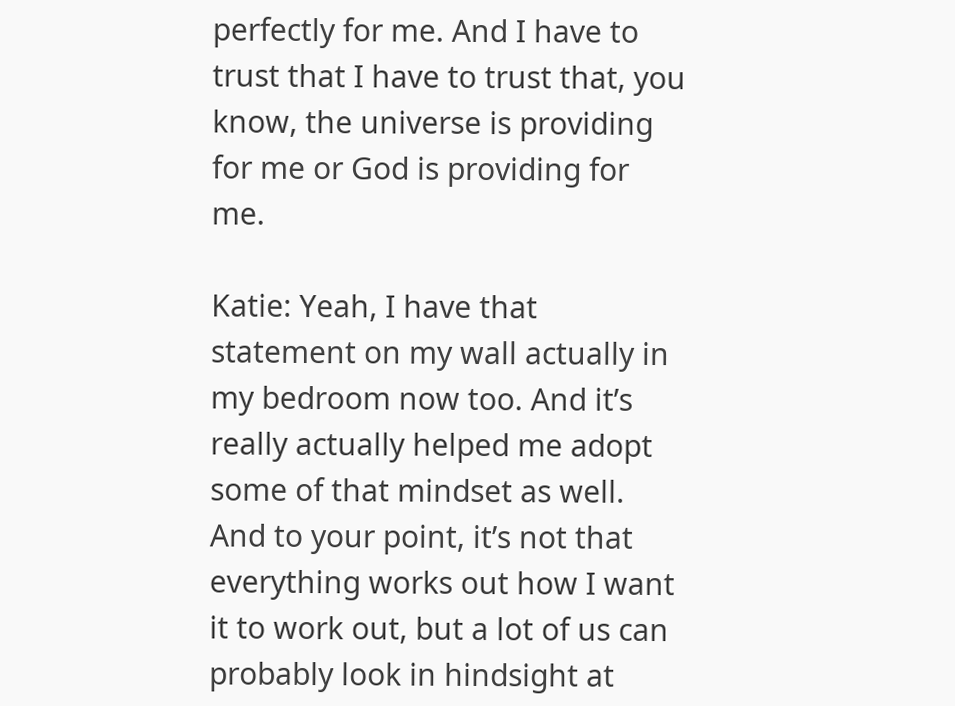perfectly for me. And I have to trust that I have to trust that, you know, the universe is providing for me or God is providing for me.

Katie: Yeah, I have that statement on my wall actually in my bedroom now too. And it’s really actually helped me adopt some of that mindset as well. And to your point, it’s not that everything works out how I want it to work out, but a lot of us can probably look in hindsight at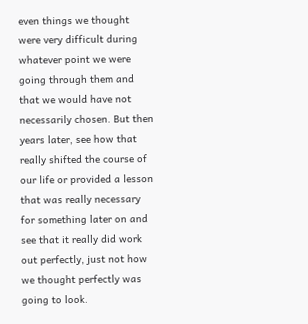even things we thought were very difficult during whatever point we were going through them and that we would have not necessarily chosen. But then years later, see how that really shifted the course of our life or provided a lesson that was really necessary for something later on and see that it really did work out perfectly, just not how we thought perfectly was going to look.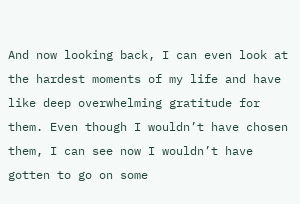And now looking back, I can even look at the hardest moments of my life and have like deep overwhelming gratitude for them. Even though I wouldn’t have chosen them, I can see now I wouldn’t have gotten to go on some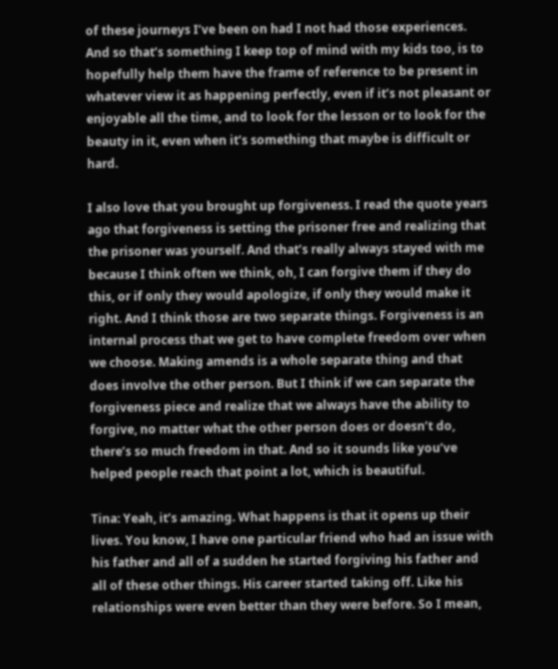of these journeys I’ve been on had I not had those experiences. And so that’s something I keep top of mind with my kids too, is to hopefully help them have the frame of reference to be present in whatever view it as happening perfectly, even if it’s not pleasant or enjoyable all the time, and to look for the lesson or to look for the beauty in it, even when it’s something that maybe is difficult or hard.

I also love that you brought up forgiveness. I read the quote years ago that forgiveness is setting the prisoner free and realizing that the prisoner was yourself. And that’s really always stayed with me because I think often we think, oh, I can forgive them if they do this, or if only they would apologize, if only they would make it right. And I think those are two separate things. Forgiveness is an internal process that we get to have complete freedom over when we choose. Making amends is a whole separate thing and that does involve the other person. But I think if we can separate the forgiveness piece and realize that we always have the ability to forgive, no matter what the other person does or doesn’t do, there’s so much freedom in that. And so it sounds like you’ve helped people reach that point a lot, which is beautiful.

Tina: Yeah, it’s amazing. What happens is that it opens up their lives. You know, I have one particular friend who had an issue with his father and all of a sudden he started forgiving his father and all of these other things. His career started taking off. Like his relationships were even better than they were before. So I mean,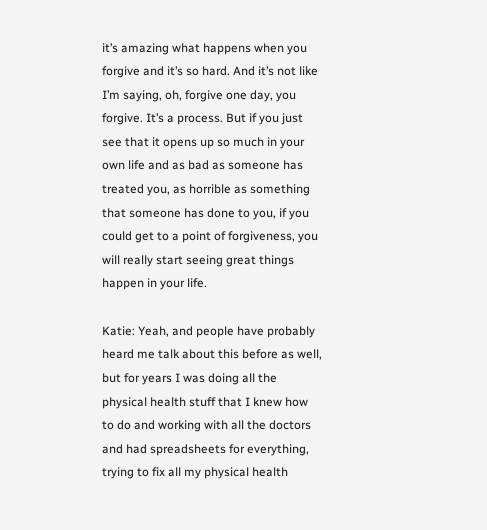it’s amazing what happens when you forgive and it’s so hard. And it’s not like I’m saying, oh, forgive one day, you forgive. It’s a process. But if you just see that it opens up so much in your own life and as bad as someone has treated you, as horrible as something that someone has done to you, if you could get to a point of forgiveness, you will really start seeing great things happen in your life.

Katie: Yeah, and people have probably heard me talk about this before as well, but for years I was doing all the physical health stuff that I knew how to do and working with all the doctors and had spreadsheets for everything, trying to fix all my physical health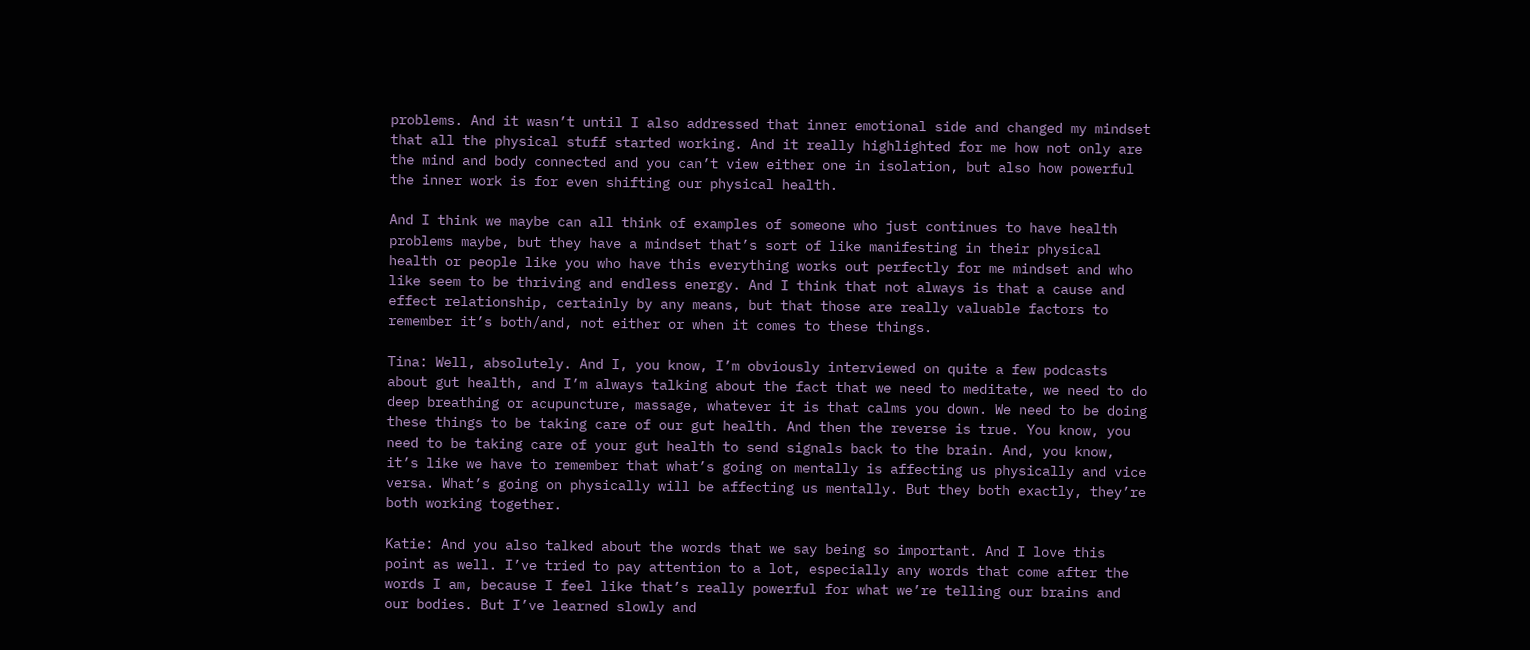problems. And it wasn’t until I also addressed that inner emotional side and changed my mindset that all the physical stuff started working. And it really highlighted for me how not only are the mind and body connected and you can’t view either one in isolation, but also how powerful the inner work is for even shifting our physical health.

And I think we maybe can all think of examples of someone who just continues to have health problems maybe, but they have a mindset that’s sort of like manifesting in their physical health or people like you who have this everything works out perfectly for me mindset and who like seem to be thriving and endless energy. And I think that not always is that a cause and effect relationship, certainly by any means, but that those are really valuable factors to remember it’s both/and, not either or when it comes to these things.

Tina: Well, absolutely. And I, you know, I’m obviously interviewed on quite a few podcasts about gut health, and I’m always talking about the fact that we need to meditate, we need to do deep breathing or acupuncture, massage, whatever it is that calms you down. We need to be doing these things to be taking care of our gut health. And then the reverse is true. You know, you need to be taking care of your gut health to send signals back to the brain. And, you know, it’s like we have to remember that what’s going on mentally is affecting us physically and vice versa. What’s going on physically will be affecting us mentally. But they both exactly, they’re both working together.

Katie: And you also talked about the words that we say being so important. And I love this point as well. I’ve tried to pay attention to a lot, especially any words that come after the words I am, because I feel like that’s really powerful for what we’re telling our brains and our bodies. But I’ve learned slowly and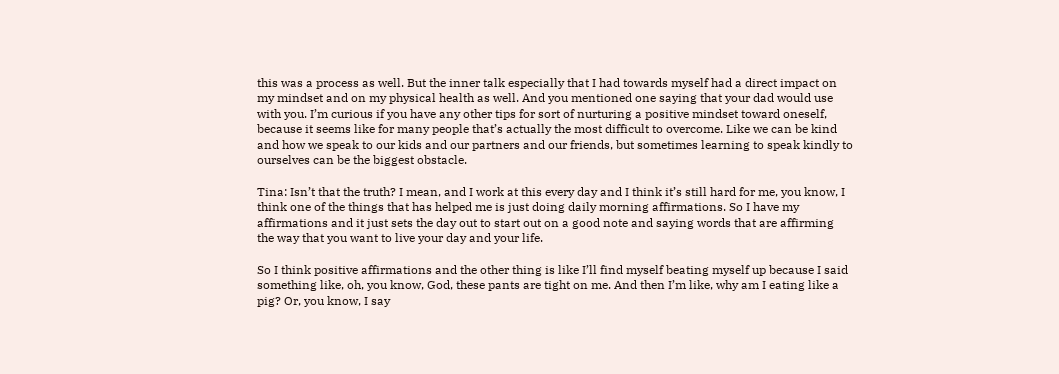this was a process as well. But the inner talk especially that I had towards myself had a direct impact on my mindset and on my physical health as well. And you mentioned one saying that your dad would use with you. I’m curious if you have any other tips for sort of nurturing a positive mindset toward oneself, because it seems like for many people that’s actually the most difficult to overcome. Like we can be kind and how we speak to our kids and our partners and our friends, but sometimes learning to speak kindly to ourselves can be the biggest obstacle.

Tina: Isn’t that the truth? I mean, and I work at this every day and I think it’s still hard for me, you know, I think one of the things that has helped me is just doing daily morning affirmations. So I have my affirmations and it just sets the day out to start out on a good note and saying words that are affirming the way that you want to live your day and your life.

So I think positive affirmations and the other thing is like I’ll find myself beating myself up because I said something like, oh, you know, God, these pants are tight on me. And then I’m like, why am I eating like a pig? Or, you know, I say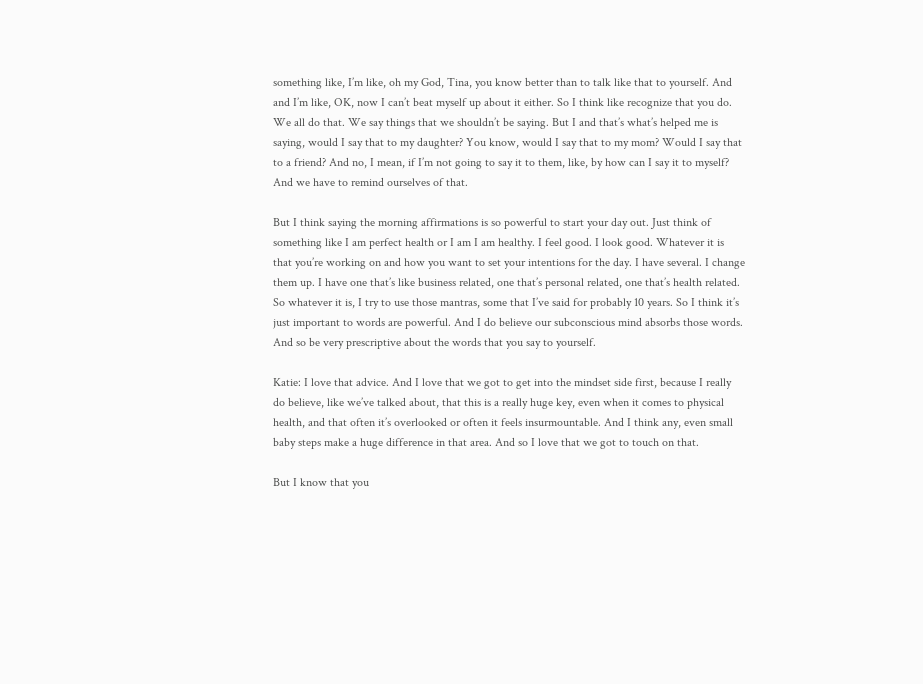something like, I’m like, oh my God, Tina, you know better than to talk like that to yourself. And and I’m like, OK, now I can’t beat myself up about it either. So I think like recognize that you do. We all do that. We say things that we shouldn’t be saying. But I and that’s what’s helped me is saying, would I say that to my daughter? You know, would I say that to my mom? Would I say that to a friend? And no, I mean, if I’m not going to say it to them, like, by how can I say it to myself? And we have to remind ourselves of that.

But I think saying the morning affirmations is so powerful to start your day out. Just think of something like I am perfect health or I am I am healthy. I feel good. I look good. Whatever it is that you’re working on and how you want to set your intentions for the day. I have several. I change them up. I have one that’s like business related, one that’s personal related, one that’s health related. So whatever it is, I try to use those mantras, some that I’ve said for probably 10 years. So I think it’s just important to words are powerful. And I do believe our subconscious mind absorbs those words. And so be very prescriptive about the words that you say to yourself.

Katie: I love that advice. And I love that we got to get into the mindset side first, because I really do believe, like we’ve talked about, that this is a really huge key, even when it comes to physical health, and that often it’s overlooked or often it feels insurmountable. And I think any, even small baby steps make a huge difference in that area. And so I love that we got to touch on that.

But I know that you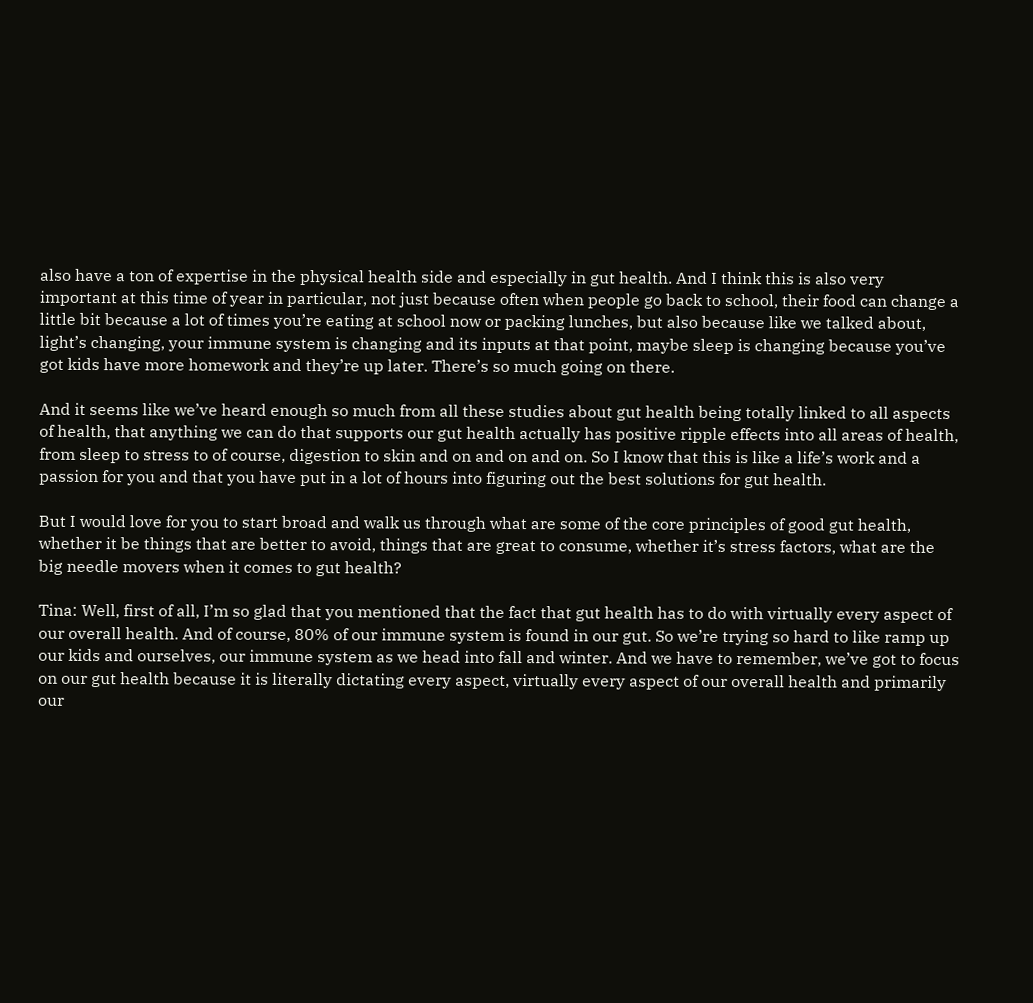also have a ton of expertise in the physical health side and especially in gut health. And I think this is also very important at this time of year in particular, not just because often when people go back to school, their food can change a little bit because a lot of times you’re eating at school now or packing lunches, but also because like we talked about, light’s changing, your immune system is changing and its inputs at that point, maybe sleep is changing because you’ve got kids have more homework and they’re up later. There’s so much going on there.

And it seems like we’ve heard enough so much from all these studies about gut health being totally linked to all aspects of health, that anything we can do that supports our gut health actually has positive ripple effects into all areas of health, from sleep to stress to of course, digestion to skin and on and on and on. So I know that this is like a life’s work and a passion for you and that you have put in a lot of hours into figuring out the best solutions for gut health.

But I would love for you to start broad and walk us through what are some of the core principles of good gut health, whether it be things that are better to avoid, things that are great to consume, whether it’s stress factors, what are the big needle movers when it comes to gut health?

Tina: Well, first of all, I’m so glad that you mentioned that the fact that gut health has to do with virtually every aspect of our overall health. And of course, 80% of our immune system is found in our gut. So we’re trying so hard to like ramp up our kids and ourselves, our immune system as we head into fall and winter. And we have to remember, we’ve got to focus on our gut health because it is literally dictating every aspect, virtually every aspect of our overall health and primarily our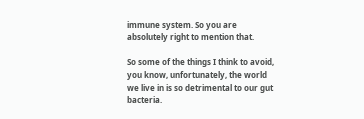immune system. So you are absolutely right to mention that.

So some of the things I think to avoid, you know, unfortunately, the world we live in is so detrimental to our gut bacteria.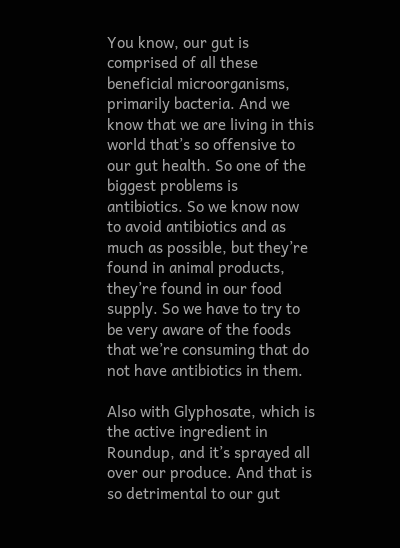You know, our gut is comprised of all these beneficial microorganisms, primarily bacteria. And we know that we are living in this world that’s so offensive to our gut health. So one of the biggest problems is antibiotics. So we know now to avoid antibiotics and as much as possible, but they’re found in animal products, they’re found in our food supply. So we have to try to be very aware of the foods that we’re consuming that do not have antibiotics in them.

Also with Glyphosate, which is the active ingredient in Roundup, and it’s sprayed all over our produce. And that is so detrimental to our gut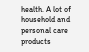health. A lot of household and personal care products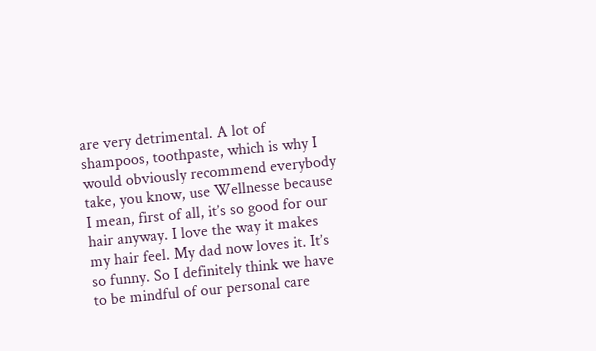are very detrimental. A lot of shampoos, toothpaste, which is why I would obviously recommend everybody take, you know, use Wellnesse because I mean, first of all, it’s so good for our hair anyway. I love the way it makes my hair feel. My dad now loves it. It’s so funny. So I definitely think we have to be mindful of our personal care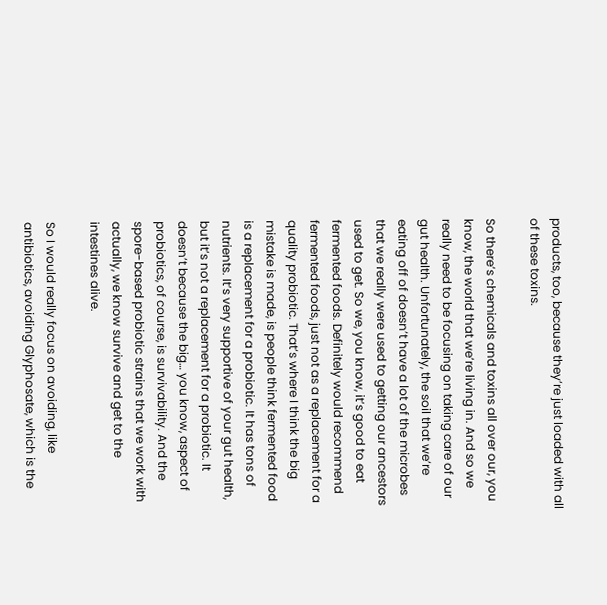products, too, because they’re just loaded with all of these toxins.

So there’s chemicals and toxins all over our, you know, the world that we’re living in. And so we really need to be focusing on taking care of our gut health. Unfortunately, the soil that we’re eating off of doesn’t have a lot of the microbes that we really were used to getting our ancestors used to get. So we, you know, it’s good to eat fermented foods. Definitely would recommend fermented foods, just not as a replacement for a quality probiotic. That’s where I think the big mistake is made, is people think fermented food is a replacement for a probiotic. It has tons of nutrients. It’s very supportive of your gut health, but it’s not a replacement for a probiotic. It doesn’t because the big… you know, aspect of probiotics, of course, is survivability. And the spore-based probiotic strains that we work with actually, we know survive and get to the intestines alive.

So I would really focus on avoiding, like antibiotics, avoiding Glyphosate, which is the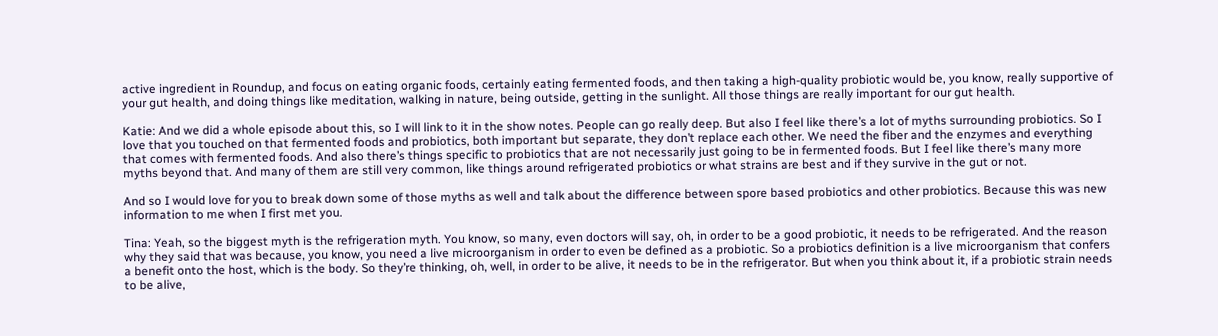active ingredient in Roundup, and focus on eating organic foods, certainly eating fermented foods, and then taking a high-quality probiotic would be, you know, really supportive of your gut health, and doing things like meditation, walking in nature, being outside, getting in the sunlight. All those things are really important for our gut health.

Katie: And we did a whole episode about this, so I will link to it in the show notes. People can go really deep. But also I feel like there’s a lot of myths surrounding probiotics. So I love that you touched on that fermented foods and probiotics, both important but separate, they don’t replace each other. We need the fiber and the enzymes and everything that comes with fermented foods. And also there’s things specific to probiotics that are not necessarily just going to be in fermented foods. But I feel like there’s many more myths beyond that. And many of them are still very common, like things around refrigerated probiotics or what strains are best and if they survive in the gut or not.

And so I would love for you to break down some of those myths as well and talk about the difference between spore based probiotics and other probiotics. Because this was new information to me when I first met you.

Tina: Yeah, so the biggest myth is the refrigeration myth. You know, so many, even doctors will say, oh, in order to be a good probiotic, it needs to be refrigerated. And the reason why they said that was because, you know, you need a live microorganism in order to even be defined as a probiotic. So a probiotics definition is a live microorganism that confers a benefit onto the host, which is the body. So they’re thinking, oh, well, in order to be alive, it needs to be in the refrigerator. But when you think about it, if a probiotic strain needs to be alive,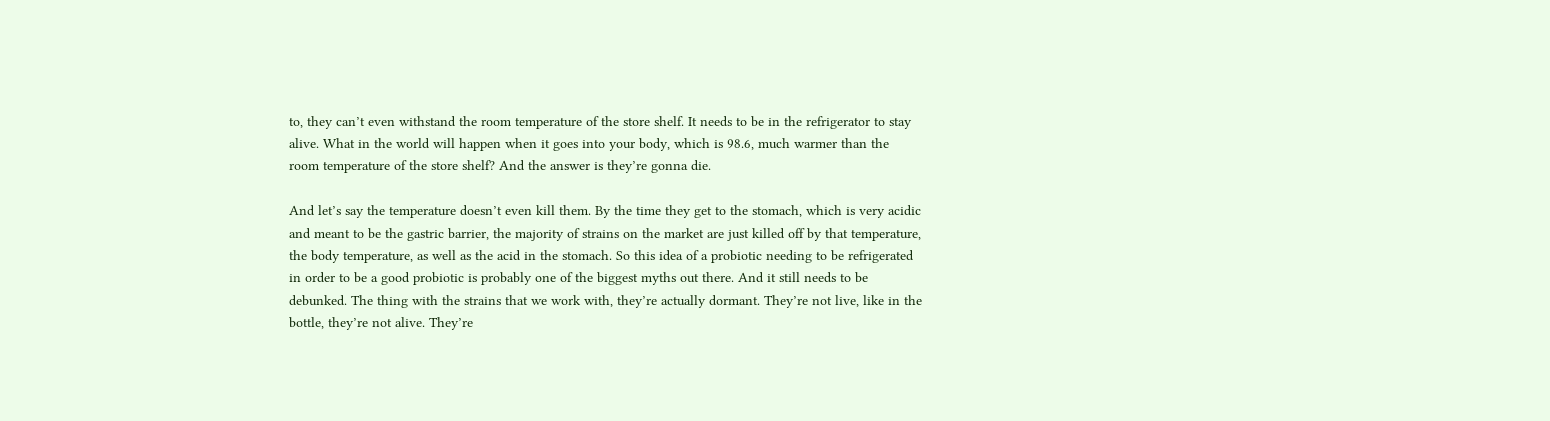to, they can’t even withstand the room temperature of the store shelf. It needs to be in the refrigerator to stay alive. What in the world will happen when it goes into your body, which is 98.6, much warmer than the room temperature of the store shelf? And the answer is they’re gonna die.

And let’s say the temperature doesn’t even kill them. By the time they get to the stomach, which is very acidic and meant to be the gastric barrier, the majority of strains on the market are just killed off by that temperature, the body temperature, as well as the acid in the stomach. So this idea of a probiotic needing to be refrigerated in order to be a good probiotic is probably one of the biggest myths out there. And it still needs to be debunked. The thing with the strains that we work with, they’re actually dormant. They’re not live, like in the bottle, they’re not alive. They’re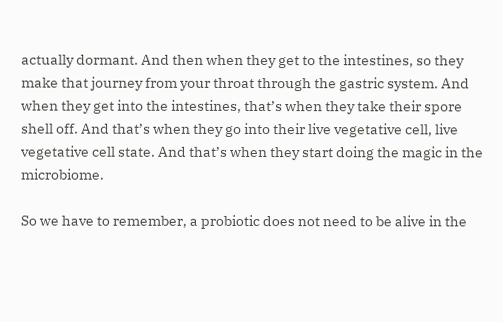actually dormant. And then when they get to the intestines, so they make that journey from your throat through the gastric system. And when they get into the intestines, that’s when they take their spore shell off. And that’s when they go into their live vegetative cell, live vegetative cell state. And that’s when they start doing the magic in the microbiome.

So we have to remember, a probiotic does not need to be alive in the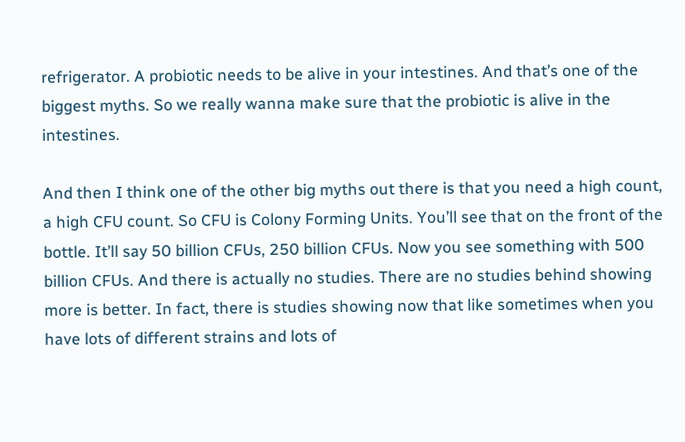refrigerator. A probiotic needs to be alive in your intestines. And that’s one of the biggest myths. So we really wanna make sure that the probiotic is alive in the intestines.

And then I think one of the other big myths out there is that you need a high count, a high CFU count. So CFU is Colony Forming Units. You’ll see that on the front of the bottle. It’ll say 50 billion CFUs, 250 billion CFUs. Now you see something with 500 billion CFUs. And there is actually no studies. There are no studies behind showing more is better. In fact, there is studies showing now that like sometimes when you have lots of different strains and lots of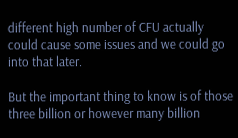different high number of CFU actually could cause some issues and we could go into that later.

But the important thing to know is of those three billion or however many billion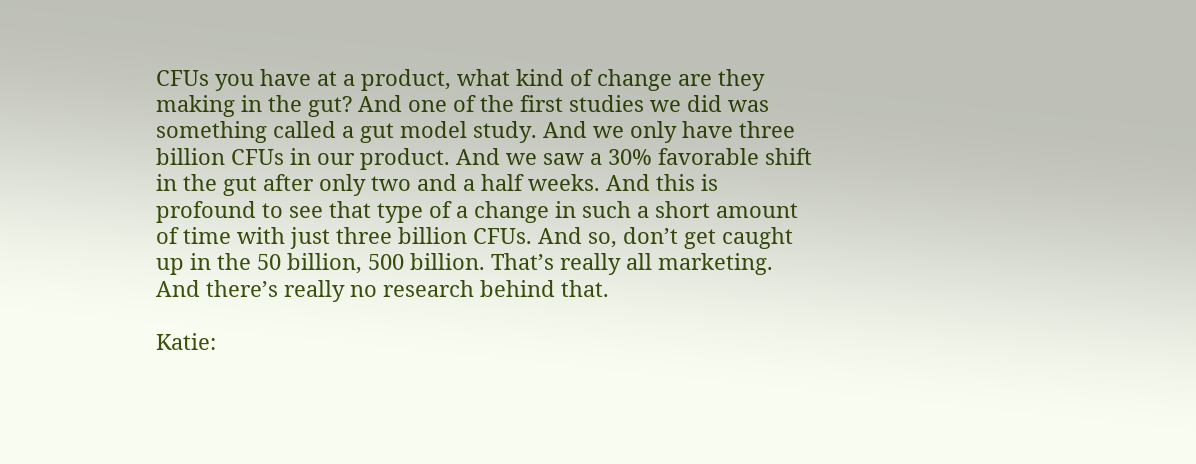CFUs you have at a product, what kind of change are they making in the gut? And one of the first studies we did was something called a gut model study. And we only have three billion CFUs in our product. And we saw a 30% favorable shift in the gut after only two and a half weeks. And this is profound to see that type of a change in such a short amount of time with just three billion CFUs. And so, don’t get caught up in the 50 billion, 500 billion. That’s really all marketing. And there’s really no research behind that.

Katie: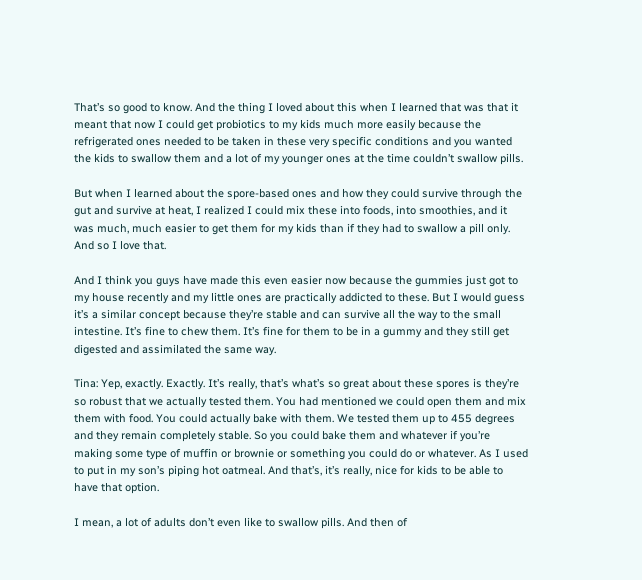That’s so good to know. And the thing I loved about this when I learned that was that it meant that now I could get probiotics to my kids much more easily because the refrigerated ones needed to be taken in these very specific conditions and you wanted the kids to swallow them and a lot of my younger ones at the time couldn’t swallow pills.

But when I learned about the spore-based ones and how they could survive through the gut and survive at heat, I realized I could mix these into foods, into smoothies, and it was much, much easier to get them for my kids than if they had to swallow a pill only. And so I love that.

And I think you guys have made this even easier now because the gummies just got to my house recently and my little ones are practically addicted to these. But I would guess it’s a similar concept because they’re stable and can survive all the way to the small intestine. It’s fine to chew them. It’s fine for them to be in a gummy and they still get digested and assimilated the same way.

Tina: Yep, exactly. Exactly. It’s really, that’s what’s so great about these spores is they’re so robust that we actually tested them. You had mentioned we could open them and mix them with food. You could actually bake with them. We tested them up to 455 degrees and they remain completely stable. So you could bake them and whatever if you’re making some type of muffin or brownie or something you could do or whatever. As I used to put in my son’s piping hot oatmeal. And that’s, it’s really, nice for kids to be able to have that option.

I mean, a lot of adults don’t even like to swallow pills. And then of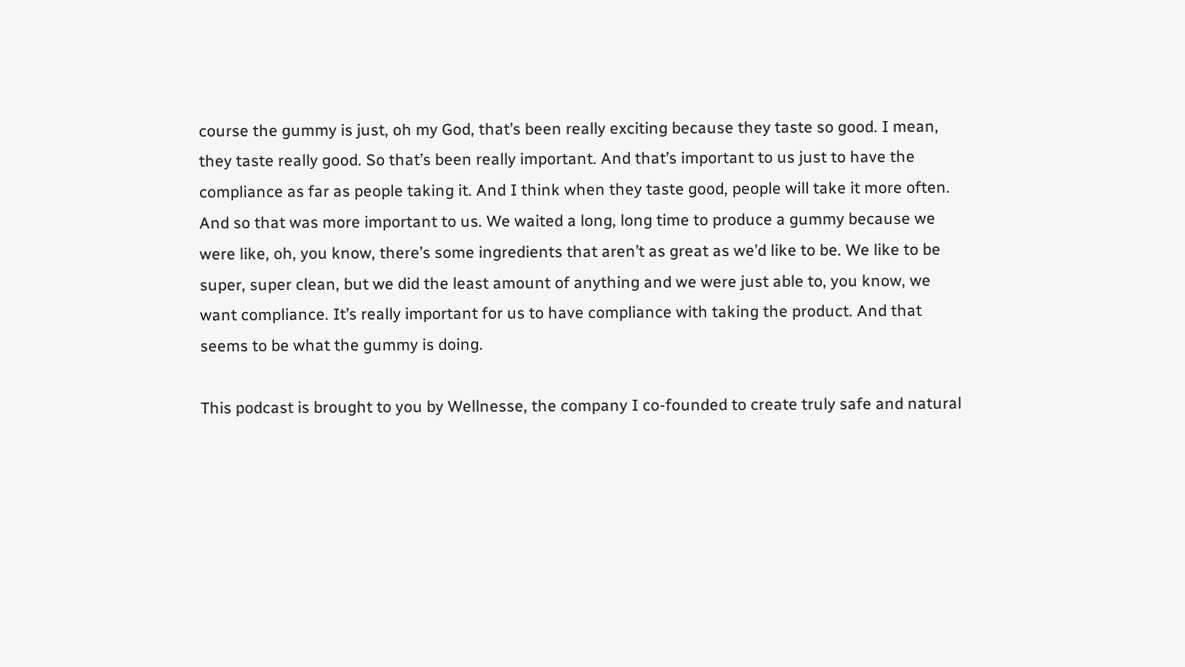course the gummy is just, oh my God, that’s been really exciting because they taste so good. I mean, they taste really good. So that’s been really important. And that’s important to us just to have the compliance as far as people taking it. And I think when they taste good, people will take it more often. And so that was more important to us. We waited a long, long time to produce a gummy because we were like, oh, you know, there’s some ingredients that aren’t as great as we’d like to be. We like to be super, super clean, but we did the least amount of anything and we were just able to, you know, we want compliance. It’s really important for us to have compliance with taking the product. And that seems to be what the gummy is doing.

This podcast is brought to you by Wellnesse, the company I co-founded to create truly safe and natural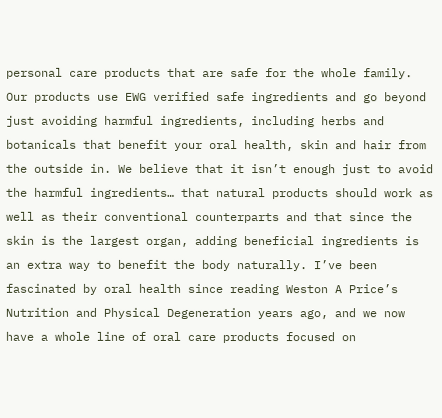personal care products that are safe for the whole family. Our products use EWG verified safe ingredients and go beyond just avoiding harmful ingredients, including herbs and botanicals that benefit your oral health, skin and hair from the outside in. We believe that it isn’t enough just to avoid the harmful ingredients… that natural products should work as well as their conventional counterparts and that since the skin is the largest organ, adding beneficial ingredients is an extra way to benefit the body naturally. I’ve been fascinated by oral health since reading Weston A Price’s Nutrition and Physical Degeneration years ago, and we now have a whole line of oral care products focused on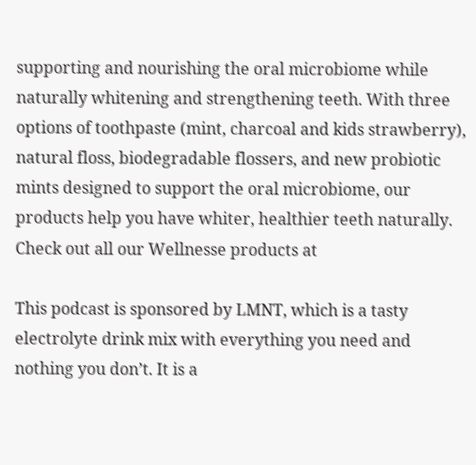supporting and nourishing the oral microbiome while naturally whitening and strengthening teeth. With three options of toothpaste (mint, charcoal and kids strawberry), natural floss, biodegradable flossers, and new probiotic mints designed to support the oral microbiome, our products help you have whiter, healthier teeth naturally. Check out all our Wellnesse products at

This podcast is sponsored by LMNT, which is a tasty electrolyte drink mix with everything you need and nothing you don’t. It is a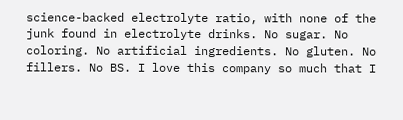science-backed electrolyte ratio, with none of the junk found in electrolyte drinks. No sugar. No coloring. No artificial ingredients. No gluten. No fillers. No BS. I love this company so much that I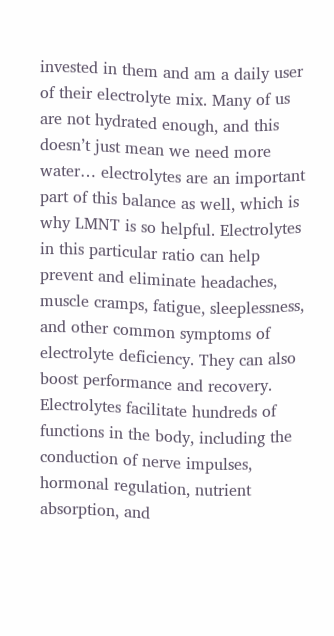invested in them and am a daily user of their electrolyte mix. Many of us are not hydrated enough, and this doesn’t just mean we need more water… electrolytes are an important part of this balance as well, which is why LMNT is so helpful. Electrolytes in this particular ratio can help prevent and eliminate headaches, muscle cramps, fatigue, sleeplessness, and other common symptoms of electrolyte deficiency. They can also boost performance and recovery. Electrolytes facilitate hundreds of functions in the body, including the conduction of nerve impulses, hormonal regulation, nutrient absorption, and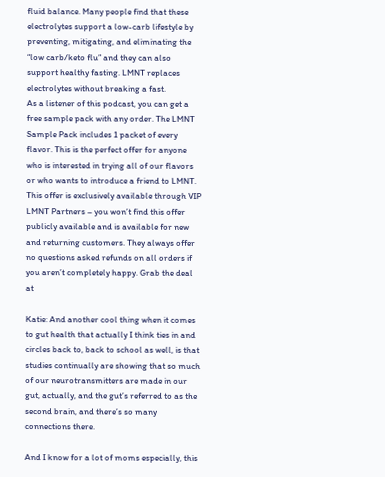fluid balance. Many people find that these electrolytes support a low-carb lifestyle by preventing, mitigating, and eliminating the “low carb/keto flu” and they can also support healthy fasting. LMNT replaces electrolytes without breaking a fast.
As a listener of this podcast, you can get a free sample pack with any order. The LMNT Sample Pack includes 1 packet of every flavor. This is the perfect offer for anyone who is interested in trying all of our flavors or who wants to introduce a friend to LMNT. This offer is exclusively available through VIP LMNT Partners – you won’t find this offer publicly available and is available for new and returning customers. They always offer no questions asked refunds on all orders if you aren’t completely happy. Grab the deal at

Katie: And another cool thing when it comes to gut health that actually I think ties in and circles back to, back to school as well, is that studies continually are showing that so much of our neurotransmitters are made in our gut, actually, and the gut’s referred to as the second brain, and there’s so many connections there.

And I know for a lot of moms especially, this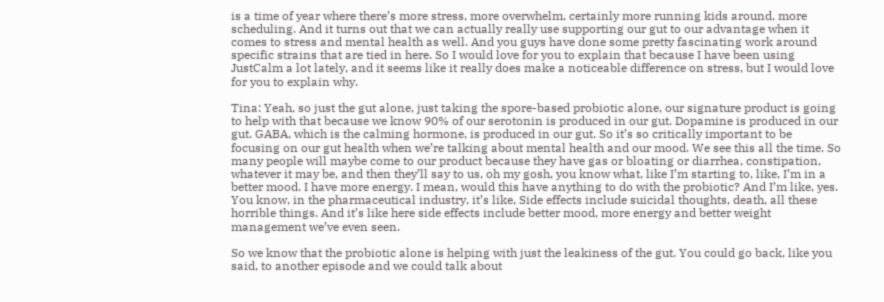is a time of year where there’s more stress, more overwhelm, certainly more running kids around, more scheduling. And it turns out that we can actually really use supporting our gut to our advantage when it comes to stress and mental health as well. And you guys have done some pretty fascinating work around specific strains that are tied in here. So I would love for you to explain that because I have been using JustCalm a lot lately, and it seems like it really does make a noticeable difference on stress, but I would love for you to explain why.

Tina: Yeah, so just the gut alone, just taking the spore-based probiotic alone, our signature product is going to help with that because we know 90% of our serotonin is produced in our gut. Dopamine is produced in our gut. GABA, which is the calming hormone, is produced in our gut. So it’s so critically important to be focusing on our gut health when we’re talking about mental health and our mood. We see this all the time. So many people will maybe come to our product because they have gas or bloating or diarrhea, constipation, whatever it may be, and then they’ll say to us, oh my gosh, you know what, like I’m starting to, like, I’m in a better mood. I have more energy. I mean, would this have anything to do with the probiotic? And I’m like, yes. You know, in the pharmaceutical industry, it’s like, Side effects include suicidal thoughts, death, all these horrible things. And it’s like here side effects include better mood, more energy and better weight management we’ve even seen.

So we know that the probiotic alone is helping with just the leakiness of the gut. You could go back, like you said, to another episode and we could talk about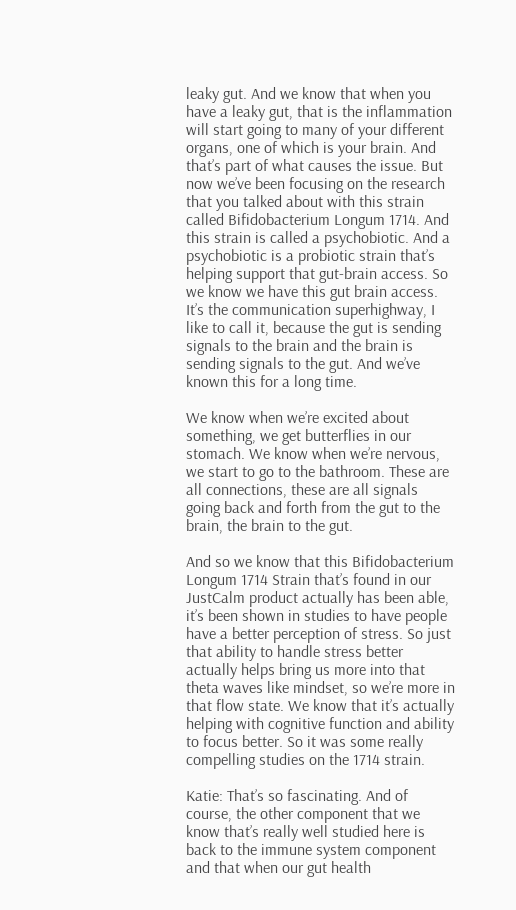leaky gut. And we know that when you have a leaky gut, that is the inflammation will start going to many of your different organs, one of which is your brain. And that’s part of what causes the issue. But now we’ve been focusing on the research that you talked about with this strain called Bifidobacterium Longum 1714. And this strain is called a psychobiotic. And a psychobiotic is a probiotic strain that’s helping support that gut-brain access. So we know we have this gut brain access. It’s the communication superhighway, I like to call it, because the gut is sending signals to the brain and the brain is sending signals to the gut. And we’ve known this for a long time.

We know when we’re excited about something, we get butterflies in our stomach. We know when we’re nervous, we start to go to the bathroom. These are all connections, these are all signals going back and forth from the gut to the brain, the brain to the gut.

And so we know that this Bifidobacterium Longum 1714 Strain that’s found in our JustCalm product actually has been able, it’s been shown in studies to have people have a better perception of stress. So just that ability to handle stress better actually helps bring us more into that theta waves like mindset, so we’re more in that flow state. We know that it’s actually helping with cognitive function and ability to focus better. So it was some really compelling studies on the 1714 strain.

Katie: That’s so fascinating. And of course, the other component that we know that’s really well studied here is back to the immune system component and that when our gut health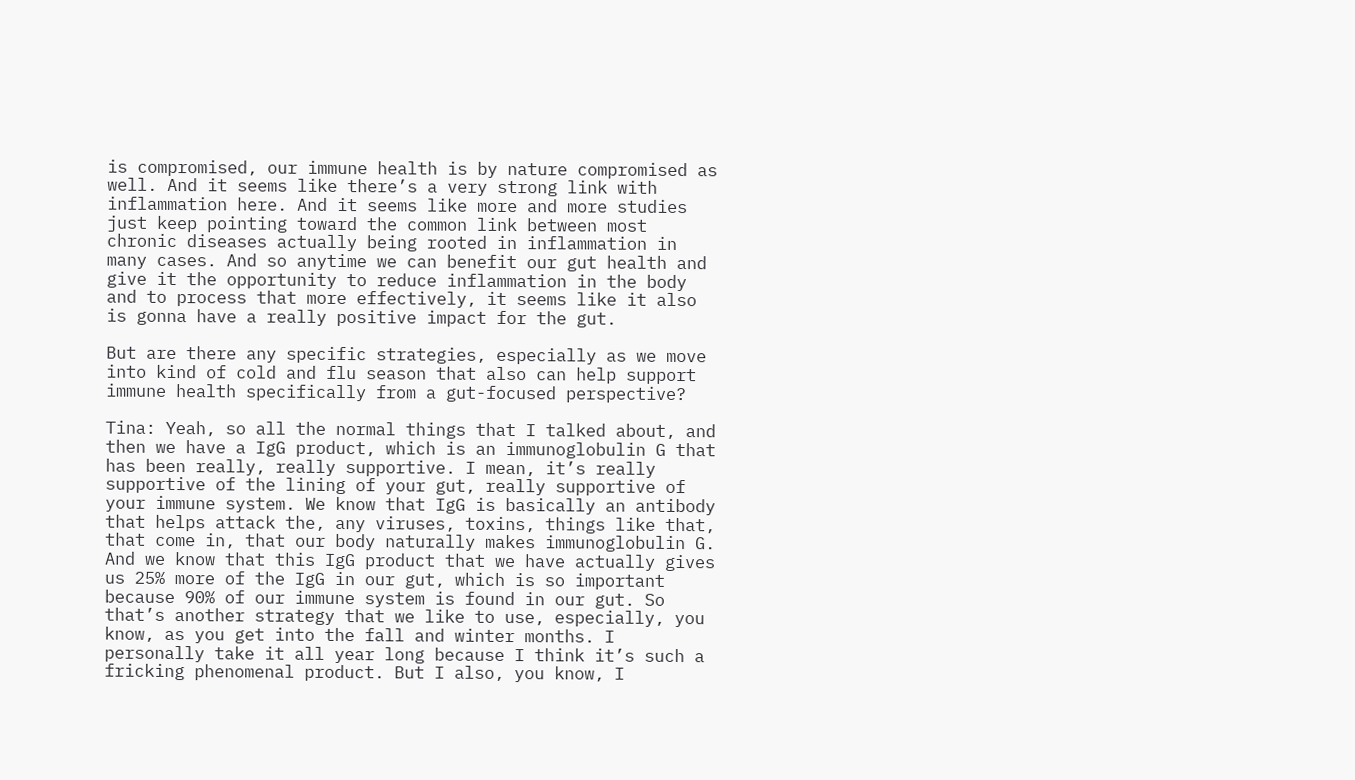is compromised, our immune health is by nature compromised as well. And it seems like there’s a very strong link with inflammation here. And it seems like more and more studies just keep pointing toward the common link between most chronic diseases actually being rooted in inflammation in many cases. And so anytime we can benefit our gut health and give it the opportunity to reduce inflammation in the body and to process that more effectively, it seems like it also is gonna have a really positive impact for the gut.

But are there any specific strategies, especially as we move into kind of cold and flu season that also can help support immune health specifically from a gut-focused perspective?

Tina: Yeah, so all the normal things that I talked about, and then we have a IgG product, which is an immunoglobulin G that has been really, really supportive. I mean, it’s really supportive of the lining of your gut, really supportive of your immune system. We know that IgG is basically an antibody that helps attack the, any viruses, toxins, things like that, that come in, that our body naturally makes immunoglobulin G. And we know that this IgG product that we have actually gives us 25% more of the IgG in our gut, which is so important because 90% of our immune system is found in our gut. So that’s another strategy that we like to use, especially, you know, as you get into the fall and winter months. I personally take it all year long because I think it’s such a fricking phenomenal product. But I also, you know, I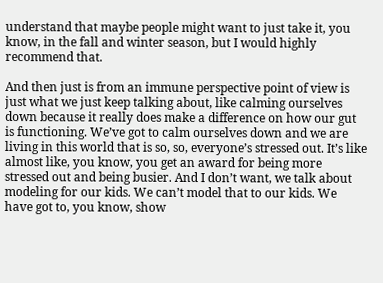understand that maybe people might want to just take it, you know, in the fall and winter season, but I would highly recommend that.

And then just is from an immune perspective point of view is just what we just keep talking about, like calming ourselves down because it really does make a difference on how our gut is functioning. We’ve got to calm ourselves down and we are living in this world that is so, so, everyone’s stressed out. It’s like almost like, you know, you get an award for being more stressed out and being busier. And I don’t want, we talk about modeling for our kids. We can’t model that to our kids. We have got to, you know, show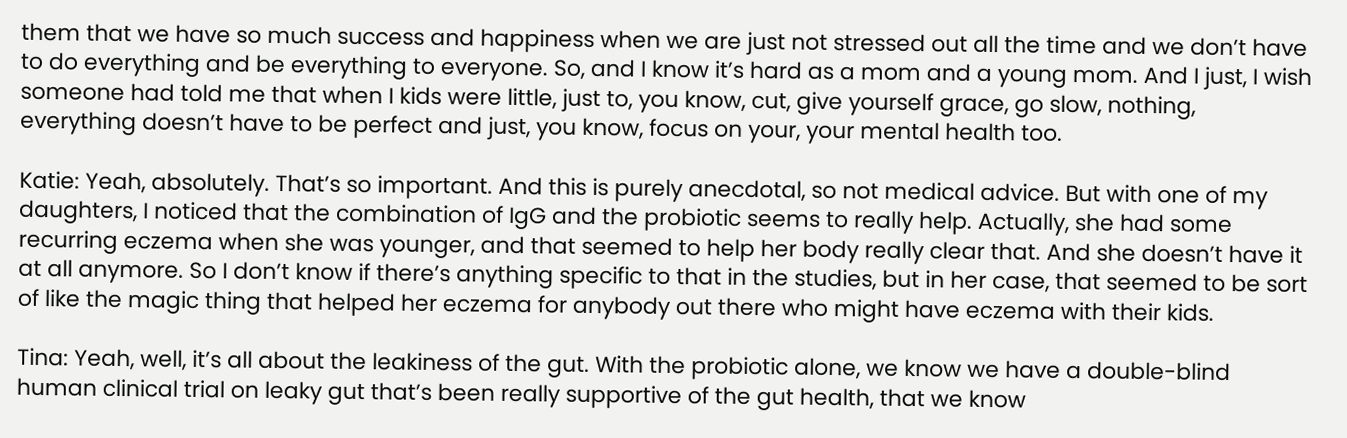them that we have so much success and happiness when we are just not stressed out all the time and we don’t have to do everything and be everything to everyone. So, and I know it’s hard as a mom and a young mom. And I just, I wish someone had told me that when I kids were little, just to, you know, cut, give yourself grace, go slow, nothing, everything doesn’t have to be perfect and just, you know, focus on your, your mental health too.

Katie: Yeah, absolutely. That’s so important. And this is purely anecdotal, so not medical advice. But with one of my daughters, I noticed that the combination of IgG and the probiotic seems to really help. Actually, she had some recurring eczema when she was younger, and that seemed to help her body really clear that. And she doesn’t have it at all anymore. So I don’t know if there’s anything specific to that in the studies, but in her case, that seemed to be sort of like the magic thing that helped her eczema for anybody out there who might have eczema with their kids.

Tina: Yeah, well, it’s all about the leakiness of the gut. With the probiotic alone, we know we have a double-blind human clinical trial on leaky gut that’s been really supportive of the gut health, that we know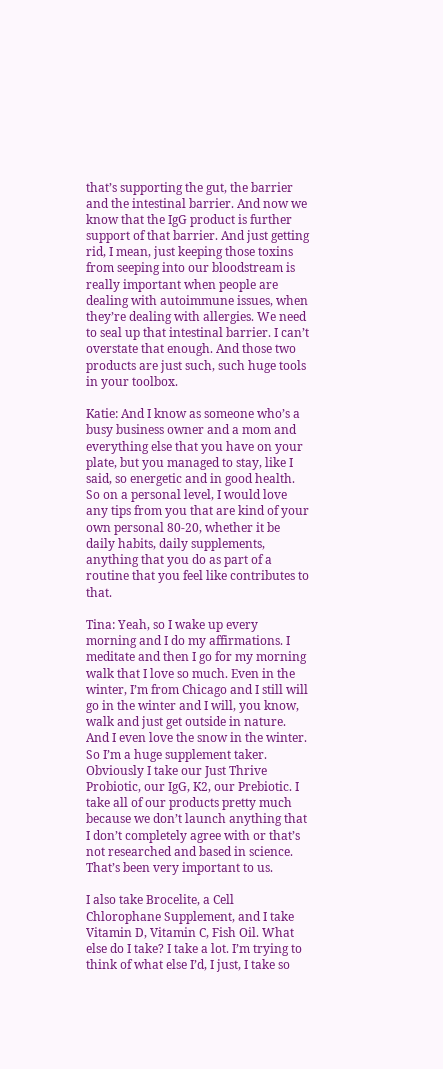that’s supporting the gut, the barrier and the intestinal barrier. And now we know that the IgG product is further support of that barrier. And just getting rid, I mean, just keeping those toxins from seeping into our bloodstream is really important when people are dealing with autoimmune issues, when they’re dealing with allergies. We need to seal up that intestinal barrier. I can’t overstate that enough. And those two products are just such, such huge tools in your toolbox.

Katie: And I know as someone who’s a busy business owner and a mom and everything else that you have on your plate, but you managed to stay, like I said, so energetic and in good health. So on a personal level, I would love any tips from you that are kind of your own personal 80-20, whether it be daily habits, daily supplements, anything that you do as part of a routine that you feel like contributes to that.

Tina: Yeah, so I wake up every morning and I do my affirmations. I meditate and then I go for my morning walk that I love so much. Even in the winter, I’m from Chicago and I still will go in the winter and I will, you know, walk and just get outside in nature. And I even love the snow in the winter. So I’m a huge supplement taker. Obviously I take our Just Thrive Probiotic, our IgG, K2, our Prebiotic. I take all of our products pretty much because we don’t launch anything that I don’t completely agree with or that’s not researched and based in science. That’s been very important to us.

I also take Brocelite, a Cell Chlorophane Supplement, and I take Vitamin D, Vitamin C, Fish Oil. What else do I take? I take a lot. I’m trying to think of what else I’d, I just, I take so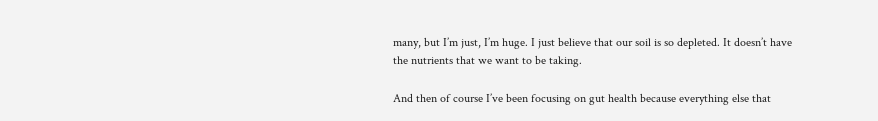many, but I’m just, I’m huge. I just believe that our soil is so depleted. It doesn’t have the nutrients that we want to be taking.

And then of course I’ve been focusing on gut health because everything else that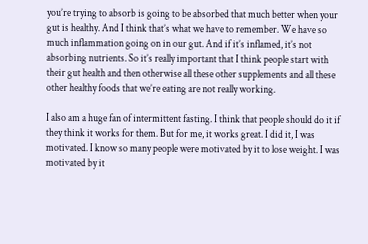you’re trying to absorb is going to be absorbed that much better when your gut is healthy. And I think that’s what we have to remember. We have so much inflammation going on in our gut. And if it’s inflamed, it’s not absorbing nutrients. So it’s really important that I think people start with their gut health and then otherwise all these other supplements and all these other healthy foods that we’re eating are not really working.

I also am a huge fan of intermittent fasting. I think that people should do it if they think it works for them. But for me, it works great. I did it, I was motivated. I know so many people were motivated by it to lose weight. I was motivated by it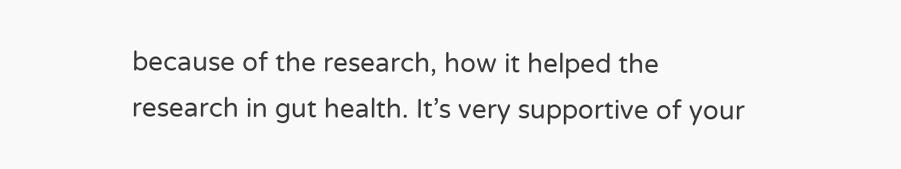because of the research, how it helped the research in gut health. It’s very supportive of your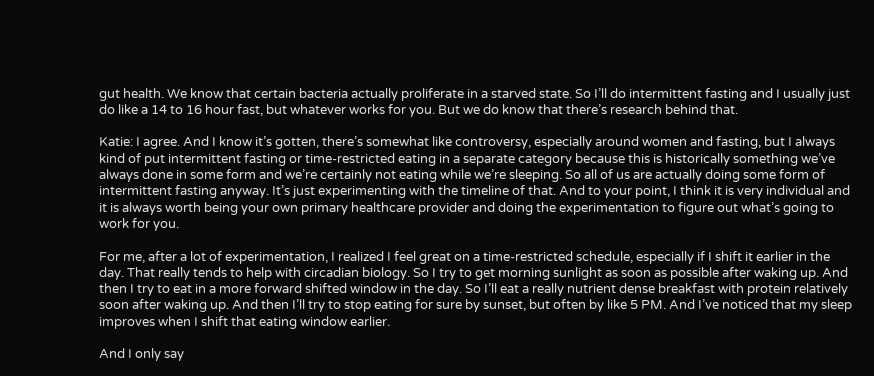gut health. We know that certain bacteria actually proliferate in a starved state. So I’ll do intermittent fasting and I usually just do like a 14 to 16 hour fast, but whatever works for you. But we do know that there’s research behind that.

Katie: I agree. And I know it’s gotten, there’s somewhat like controversy, especially around women and fasting, but I always kind of put intermittent fasting or time-restricted eating in a separate category because this is historically something we’ve always done in some form and we’re certainly not eating while we’re sleeping. So all of us are actually doing some form of intermittent fasting anyway. It’s just experimenting with the timeline of that. And to your point, I think it is very individual and it is always worth being your own primary healthcare provider and doing the experimentation to figure out what’s going to work for you.

For me, after a lot of experimentation, I realized I feel great on a time-restricted schedule, especially if I shift it earlier in the day. That really tends to help with circadian biology. So I try to get morning sunlight as soon as possible after waking up. And then I try to eat in a more forward shifted window in the day. So I’ll eat a really nutrient dense breakfast with protein relatively soon after waking up. And then I’ll try to stop eating for sure by sunset, but often by like 5 PM. And I’ve noticed that my sleep improves when I shift that eating window earlier.

And I only say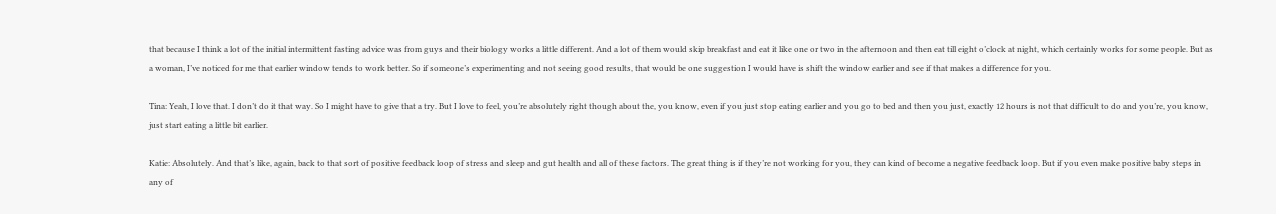that because I think a lot of the initial intermittent fasting advice was from guys and their biology works a little different. And a lot of them would skip breakfast and eat it like one or two in the afternoon and then eat till eight o’clock at night, which certainly works for some people. But as a woman, I’ve noticed for me that earlier window tends to work better. So if someone’s experimenting and not seeing good results, that would be one suggestion I would have is shift the window earlier and see if that makes a difference for you.

Tina: Yeah, I love that. I don’t do it that way. So I might have to give that a try. But I love to feel, you’re absolutely right though about the, you know, even if you just stop eating earlier and you go to bed and then you just, exactly 12 hours is not that difficult to do and you’re, you know, just start eating a little bit earlier.

Katie: Absolutely. And that’s like, again, back to that sort of positive feedback loop of stress and sleep and gut health and all of these factors. The great thing is if they’re not working for you, they can kind of become a negative feedback loop. But if you even make positive baby steps in any of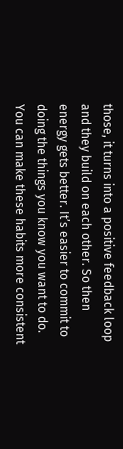those, it turns into a positive feedback loop and they build on each other. So then energy gets better. It’s easier to commit to doing the things you know you want to do. You can make these habits more consistent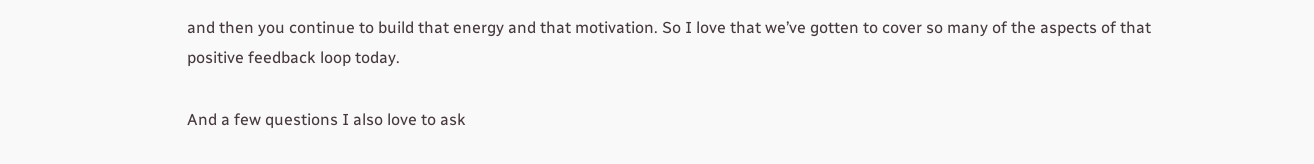and then you continue to build that energy and that motivation. So I love that we’ve gotten to cover so many of the aspects of that positive feedback loop today.

And a few questions I also love to ask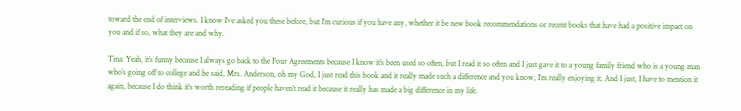toward the end of interviews. I know I’ve asked you these before, but I’m curious if you have any, whether it be new book recommendations or recent books that have had a positive impact on you and if so, what they are and why.

Tina: Yeah, it’s funny because I always go back to the Four Agreements because I know it’s been used so often, but I read it so often and I just gave it to a young family friend who is a young man who’s going off to college and he said, Mrs. Anderson, oh my God, I just read this book and it really made such a difference and you know, I’m really enjoying it. And I just, I have to mention it again, because I do think it’s worth rereading if people haven’t read it because it really has made a big difference in my life.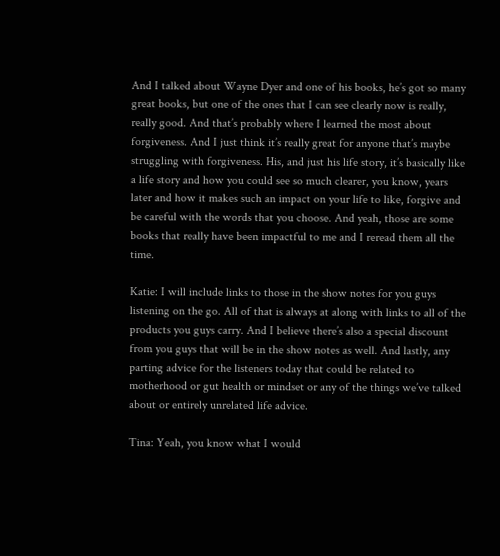And I talked about Wayne Dyer and one of his books, he’s got so many great books, but one of the ones that I can see clearly now is really, really good. And that’s probably where I learned the most about forgiveness. And I just think it’s really great for anyone that’s maybe struggling with forgiveness. His, and just his life story, it’s basically like a life story and how you could see so much clearer, you know, years later and how it makes such an impact on your life to like, forgive and be careful with the words that you choose. And yeah, those are some books that really have been impactful to me and I reread them all the time.

Katie: I will include links to those in the show notes for you guys listening on the go. All of that is always at along with links to all of the products you guys carry. And I believe there’s also a special discount from you guys that will be in the show notes as well. And lastly, any parting advice for the listeners today that could be related to motherhood or gut health or mindset or any of the things we’ve talked about or entirely unrelated life advice.

Tina: Yeah, you know what I would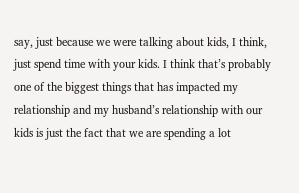say, just because we were talking about kids, I think, just spend time with your kids. I think that’s probably one of the biggest things that has impacted my relationship and my husband’s relationship with our kids is just the fact that we are spending a lot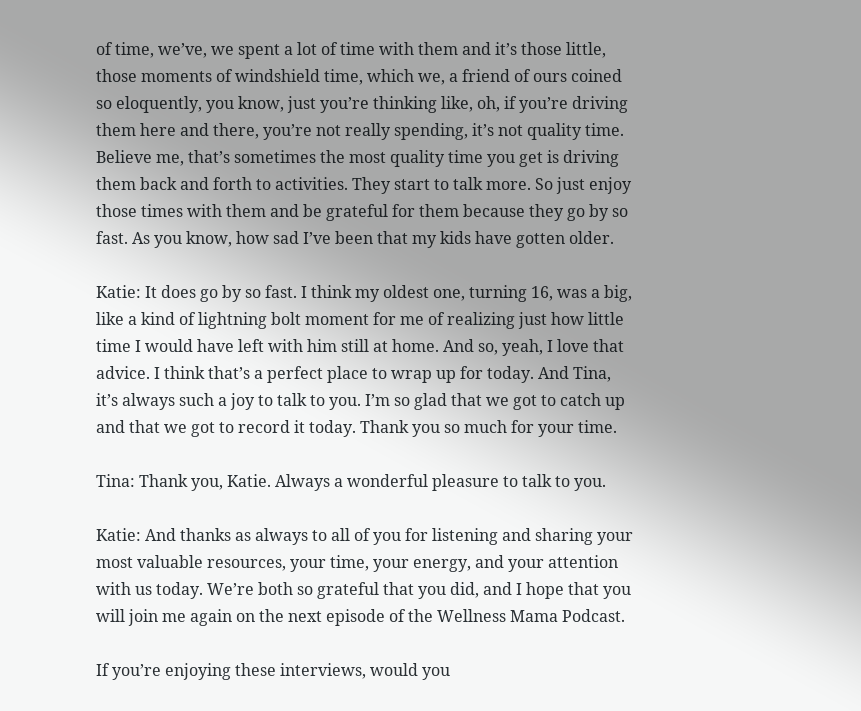of time, we’ve, we spent a lot of time with them and it’s those little, those moments of windshield time, which we, a friend of ours coined so eloquently, you know, just you’re thinking like, oh, if you’re driving them here and there, you’re not really spending, it’s not quality time. Believe me, that’s sometimes the most quality time you get is driving them back and forth to activities. They start to talk more. So just enjoy those times with them and be grateful for them because they go by so fast. As you know, how sad I’ve been that my kids have gotten older.

Katie: It does go by so fast. I think my oldest one, turning 16, was a big, like a kind of lightning bolt moment for me of realizing just how little time I would have left with him still at home. And so, yeah, I love that advice. I think that’s a perfect place to wrap up for today. And Tina, it’s always such a joy to talk to you. I’m so glad that we got to catch up and that we got to record it today. Thank you so much for your time.

Tina: Thank you, Katie. Always a wonderful pleasure to talk to you.

Katie: And thanks as always to all of you for listening and sharing your most valuable resources, your time, your energy, and your attention with us today. We’re both so grateful that you did, and I hope that you will join me again on the next episode of the Wellness Mama Podcast.

If you’re enjoying these interviews, would you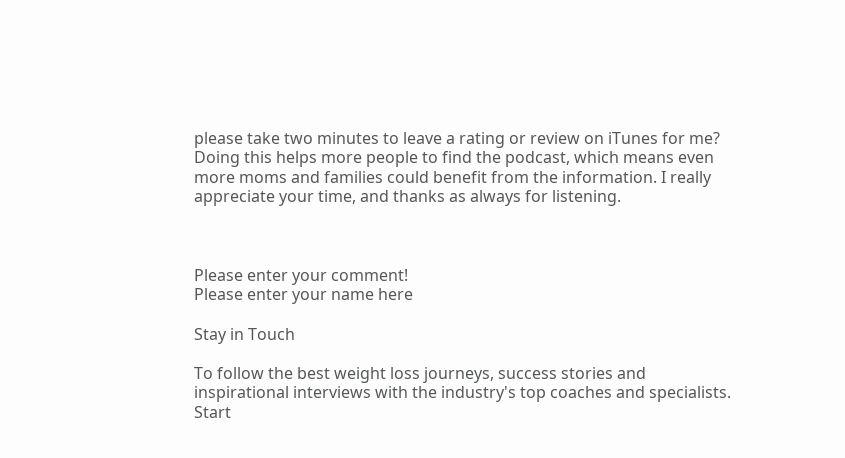please take two minutes to leave a rating or review on iTunes for me? Doing this helps more people to find the podcast, which means even more moms and families could benefit from the information. I really appreciate your time, and thanks as always for listening.



Please enter your comment!
Please enter your name here

Stay in Touch

To follow the best weight loss journeys, success stories and inspirational interviews with the industry's top coaches and specialists. Start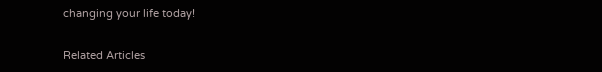changing your life today!


Related Articles